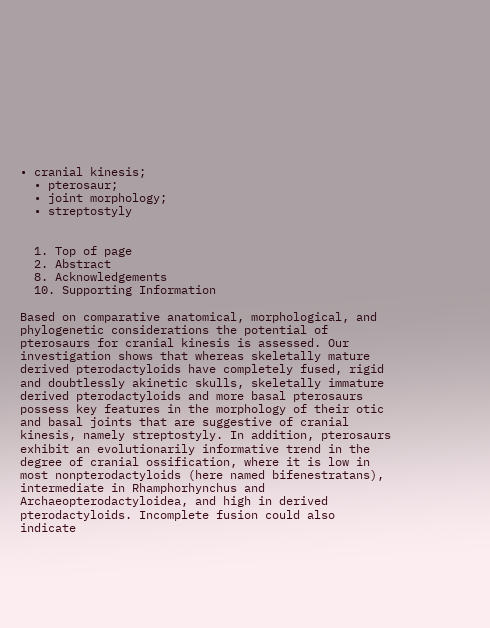• cranial kinesis;
  • pterosaur;
  • joint morphology;
  • streptostyly


  1. Top of page
  2. Abstract
  8. Acknowledgements
  10. Supporting Information

Based on comparative anatomical, morphological, and phylogenetic considerations the potential of pterosaurs for cranial kinesis is assessed. Our investigation shows that whereas skeletally mature derived pterodactyloids have completely fused, rigid and doubtlessly akinetic skulls, skeletally immature derived pterodactyloids and more basal pterosaurs possess key features in the morphology of their otic and basal joints that are suggestive of cranial kinesis, namely streptostyly. In addition, pterosaurs exhibit an evolutionarily informative trend in the degree of cranial ossification, where it is low in most nonpterodactyloids (here named bifenestratans), intermediate in Rhamphorhynchus and Archaeopterodactyloidea, and high in derived pterodactyloids. Incomplete fusion could also indicate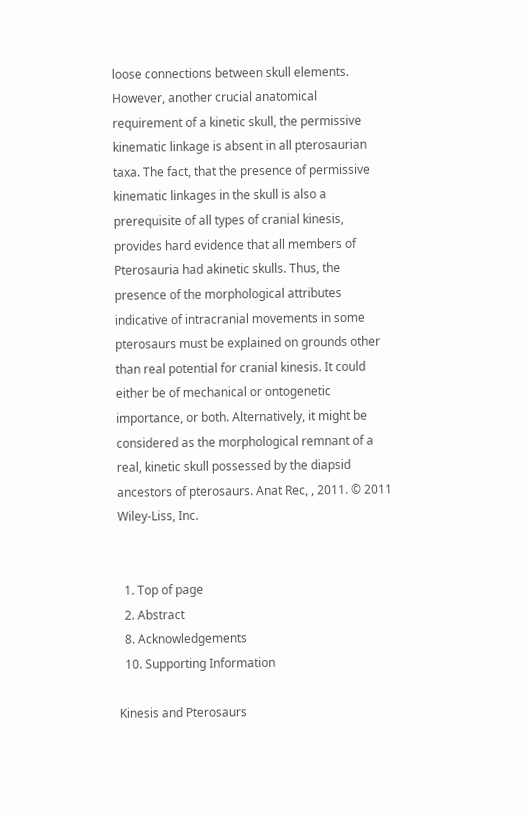loose connections between skull elements. However, another crucial anatomical requirement of a kinetic skull, the permissive kinematic linkage is absent in all pterosaurian taxa. The fact, that the presence of permissive kinematic linkages in the skull is also a prerequisite of all types of cranial kinesis, provides hard evidence that all members of Pterosauria had akinetic skulls. Thus, the presence of the morphological attributes indicative of intracranial movements in some pterosaurs must be explained on grounds other than real potential for cranial kinesis. It could either be of mechanical or ontogenetic importance, or both. Alternatively, it might be considered as the morphological remnant of a real, kinetic skull possessed by the diapsid ancestors of pterosaurs. Anat Rec, , 2011. © 2011 Wiley-Liss, Inc.


  1. Top of page
  2. Abstract
  8. Acknowledgements
  10. Supporting Information

Kinesis and Pterosaurs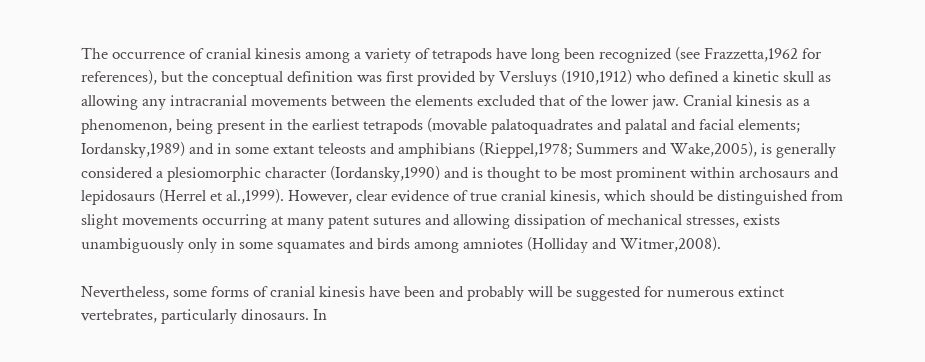The occurrence of cranial kinesis among a variety of tetrapods have long been recognized (see Frazzetta,1962 for references), but the conceptual definition was first provided by Versluys (1910,1912) who defined a kinetic skull as allowing any intracranial movements between the elements excluded that of the lower jaw. Cranial kinesis as a phenomenon, being present in the earliest tetrapods (movable palatoquadrates and palatal and facial elements; Iordansky,1989) and in some extant teleosts and amphibians (Rieppel,1978; Summers and Wake,2005), is generally considered a plesiomorphic character (Iordansky,1990) and is thought to be most prominent within archosaurs and lepidosaurs (Herrel et al.,1999). However, clear evidence of true cranial kinesis, which should be distinguished from slight movements occurring at many patent sutures and allowing dissipation of mechanical stresses, exists unambiguously only in some squamates and birds among amniotes (Holliday and Witmer,2008).

Nevertheless, some forms of cranial kinesis have been and probably will be suggested for numerous extinct vertebrates, particularly dinosaurs. In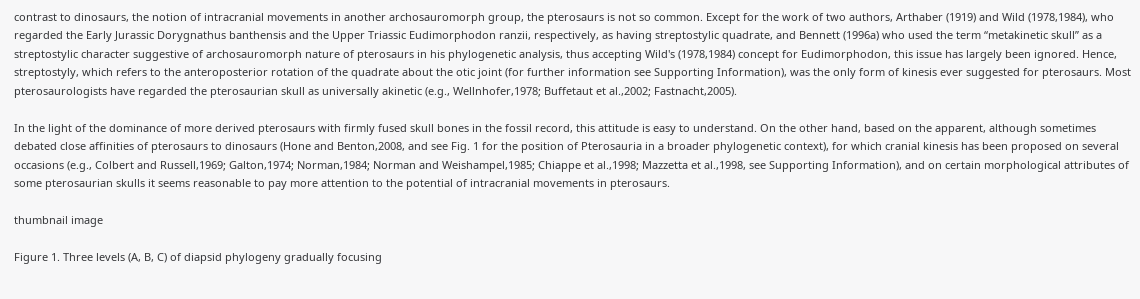contrast to dinosaurs, the notion of intracranial movements in another archosauromorph group, the pterosaurs is not so common. Except for the work of two authors, Arthaber (1919) and Wild (1978,1984), who regarded the Early Jurassic Dorygnathus banthensis and the Upper Triassic Eudimorphodon ranzii, respectively, as having streptostylic quadrate, and Bennett (1996a) who used the term “metakinetic skull” as a streptostylic character suggestive of archosauromorph nature of pterosaurs in his phylogenetic analysis, thus accepting Wild's (1978,1984) concept for Eudimorphodon, this issue has largely been ignored. Hence, streptostyly, which refers to the anteroposterior rotation of the quadrate about the otic joint (for further information see Supporting Information), was the only form of kinesis ever suggested for pterosaurs. Most pterosaurologists have regarded the pterosaurian skull as universally akinetic (e.g., Wellnhofer,1978; Buffetaut et al.,2002; Fastnacht,2005).

In the light of the dominance of more derived pterosaurs with firmly fused skull bones in the fossil record, this attitude is easy to understand. On the other hand, based on the apparent, although sometimes debated close affinities of pterosaurs to dinosaurs (Hone and Benton,2008, and see Fig. 1 for the position of Pterosauria in a broader phylogenetic context), for which cranial kinesis has been proposed on several occasions (e.g., Colbert and Russell,1969; Galton,1974; Norman,1984; Norman and Weishampel,1985; Chiappe et al.,1998; Mazzetta et al.,1998, see Supporting Information), and on certain morphological attributes of some pterosaurian skulls it seems reasonable to pay more attention to the potential of intracranial movements in pterosaurs.

thumbnail image

Figure 1. Three levels (A, B, C) of diapsid phylogeny gradually focusing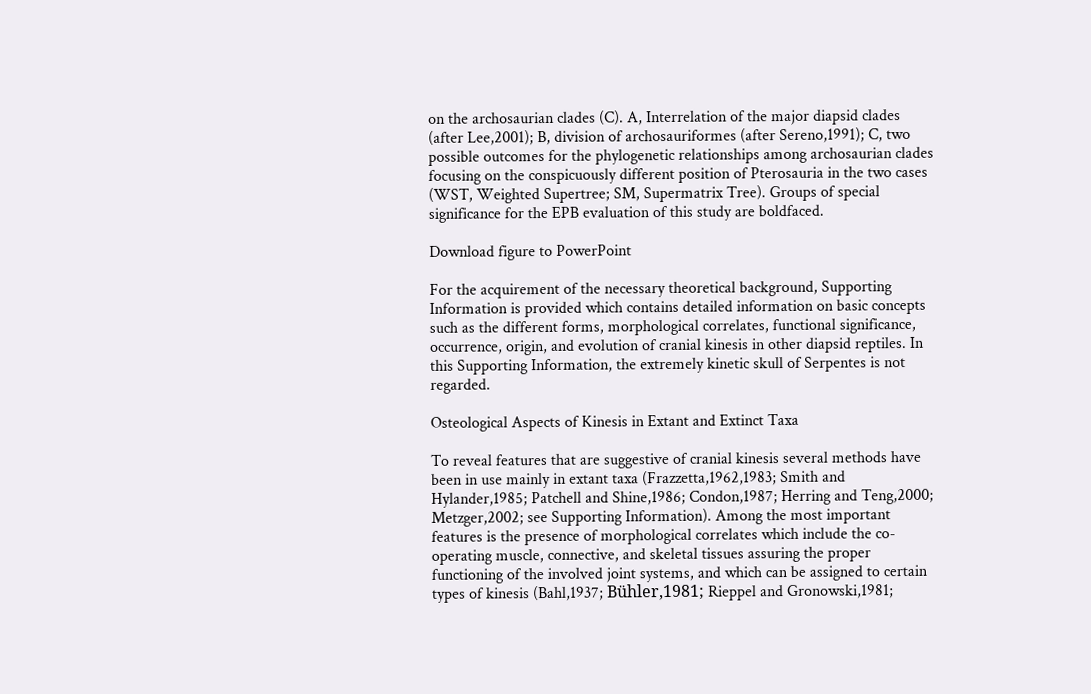on the archosaurian clades (C). A, Interrelation of the major diapsid clades (after Lee,2001); B, division of archosauriformes (after Sereno,1991); C, two possible outcomes for the phylogenetic relationships among archosaurian clades focusing on the conspicuously different position of Pterosauria in the two cases (WST, Weighted Supertree; SM, Supermatrix Tree). Groups of special significance for the EPB evaluation of this study are boldfaced.

Download figure to PowerPoint

For the acquirement of the necessary theoretical background, Supporting Information is provided which contains detailed information on basic concepts such as the different forms, morphological correlates, functional significance, occurrence, origin, and evolution of cranial kinesis in other diapsid reptiles. In this Supporting Information, the extremely kinetic skull of Serpentes is not regarded.

Osteological Aspects of Kinesis in Extant and Extinct Taxa

To reveal features that are suggestive of cranial kinesis several methods have been in use mainly in extant taxa (Frazzetta,1962,1983; Smith and Hylander,1985; Patchell and Shine,1986; Condon,1987; Herring and Teng,2000; Metzger,2002; see Supporting Information). Among the most important features is the presence of morphological correlates which include the co-operating muscle, connective, and skeletal tissues assuring the proper functioning of the involved joint systems, and which can be assigned to certain types of kinesis (Bahl,1937; Bühler,1981; Rieppel and Gronowski,1981;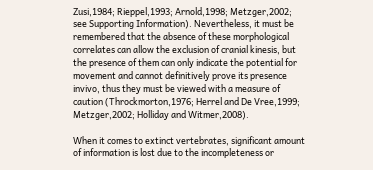Zusi,1984; Rieppel,1993; Arnold,1998; Metzger,2002; see Supporting Information). Nevertheless, it must be remembered that the absence of these morphological correlates can allow the exclusion of cranial kinesis, but the presence of them can only indicate the potential for movement and cannot definitively prove its presence invivo, thus they must be viewed with a measure of caution (Throckmorton,1976; Herrel and De Vree,1999; Metzger,2002; Holliday and Witmer,2008).

When it comes to extinct vertebrates, significant amount of information is lost due to the incompleteness or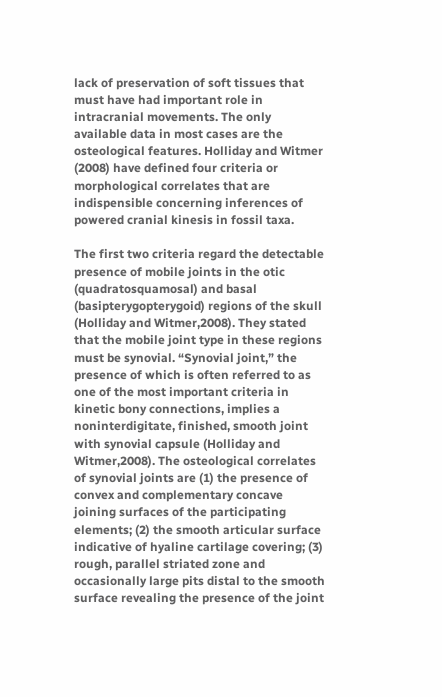lack of preservation of soft tissues that must have had important role in intracranial movements. The only available data in most cases are the osteological features. Holliday and Witmer (2008) have defined four criteria or morphological correlates that are indispensible concerning inferences of powered cranial kinesis in fossil taxa.

The first two criteria regard the detectable presence of mobile joints in the otic (quadratosquamosal) and basal (basipterygopterygoid) regions of the skull (Holliday and Witmer,2008). They stated that the mobile joint type in these regions must be synovial. “Synovial joint,” the presence of which is often referred to as one of the most important criteria in kinetic bony connections, implies a noninterdigitate, finished, smooth joint with synovial capsule (Holliday and Witmer,2008). The osteological correlates of synovial joints are (1) the presence of convex and complementary concave joining surfaces of the participating elements; (2) the smooth articular surface indicative of hyaline cartilage covering; (3) rough, parallel striated zone and occasionally large pits distal to the smooth surface revealing the presence of the joint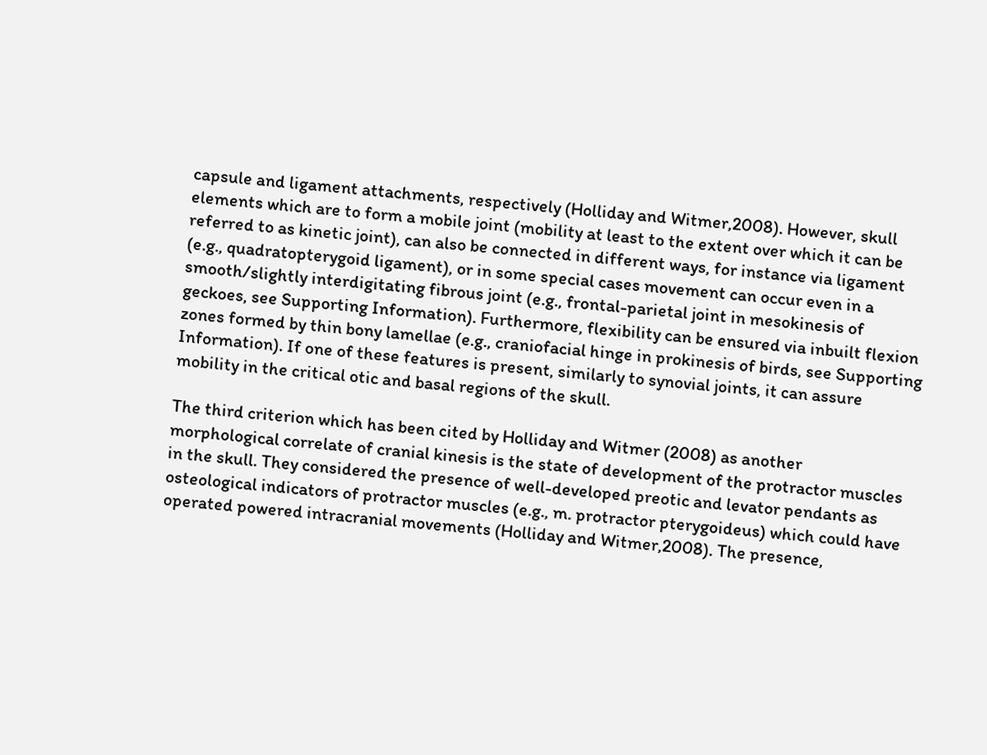capsule and ligament attachments, respectively (Holliday and Witmer,2008). However, skull elements which are to form a mobile joint (mobility at least to the extent over which it can be referred to as kinetic joint), can also be connected in different ways, for instance via ligament (e.g., quadratopterygoid ligament), or in some special cases movement can occur even in a smooth/slightly interdigitating fibrous joint (e.g., frontal-parietal joint in mesokinesis of geckoes, see Supporting Information). Furthermore, flexibility can be ensured via inbuilt flexion zones formed by thin bony lamellae (e.g., craniofacial hinge in prokinesis of birds, see Supporting Information). If one of these features is present, similarly to synovial joints, it can assure mobility in the critical otic and basal regions of the skull.

The third criterion which has been cited by Holliday and Witmer (2008) as another morphological correlate of cranial kinesis is the state of development of the protractor muscles in the skull. They considered the presence of well-developed preotic and levator pendants as osteological indicators of protractor muscles (e.g., m. protractor pterygoideus) which could have operated powered intracranial movements (Holliday and Witmer,2008). The presence,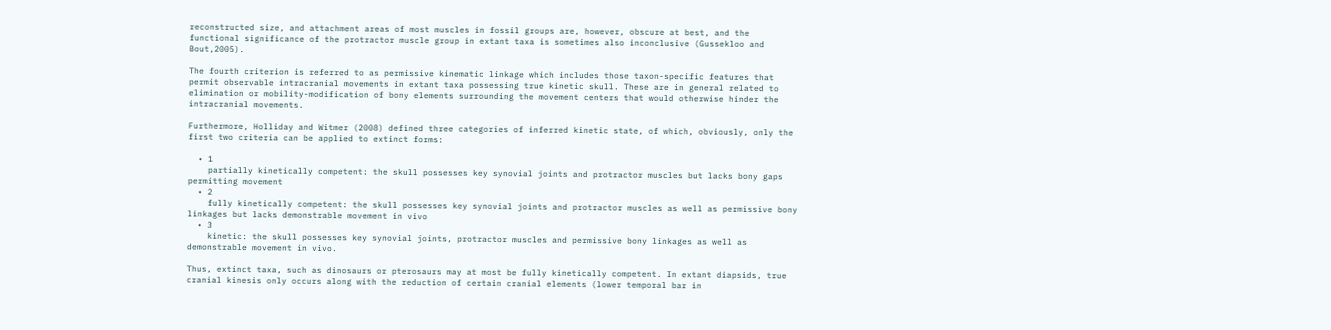reconstructed size, and attachment areas of most muscles in fossil groups are, however, obscure at best, and the functional significance of the protractor muscle group in extant taxa is sometimes also inconclusive (Gussekloo and Bout,2005).

The fourth criterion is referred to as permissive kinematic linkage which includes those taxon-specific features that permit observable intracranial movements in extant taxa possessing true kinetic skull. These are in general related to elimination or mobility-modification of bony elements surrounding the movement centers that would otherwise hinder the intracranial movements.

Furthermore, Holliday and Witmer (2008) defined three categories of inferred kinetic state, of which, obviously, only the first two criteria can be applied to extinct forms:

  • 1
    partially kinetically competent: the skull possesses key synovial joints and protractor muscles but lacks bony gaps permitting movement
  • 2
    fully kinetically competent: the skull possesses key synovial joints and protractor muscles as well as permissive bony linkages but lacks demonstrable movement in vivo
  • 3
    kinetic: the skull possesses key synovial joints, protractor muscles and permissive bony linkages as well as demonstrable movement in vivo.

Thus, extinct taxa, such as dinosaurs or pterosaurs may at most be fully kinetically competent. In extant diapsids, true cranial kinesis only occurs along with the reduction of certain cranial elements (lower temporal bar in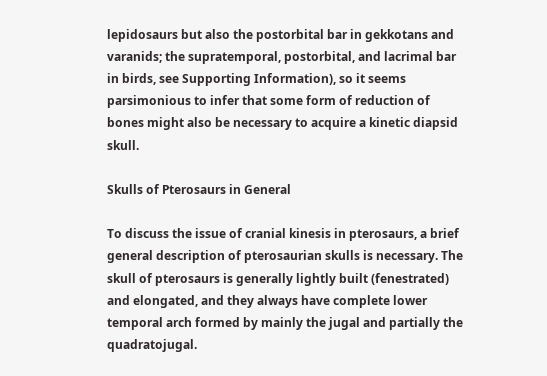lepidosaurs but also the postorbital bar in gekkotans and varanids; the supratemporal, postorbital, and lacrimal bar in birds, see Supporting Information), so it seems parsimonious to infer that some form of reduction of bones might also be necessary to acquire a kinetic diapsid skull.

Skulls of Pterosaurs in General

To discuss the issue of cranial kinesis in pterosaurs, a brief general description of pterosaurian skulls is necessary. The skull of pterosaurs is generally lightly built (fenestrated) and elongated, and they always have complete lower temporal arch formed by mainly the jugal and partially the quadratojugal.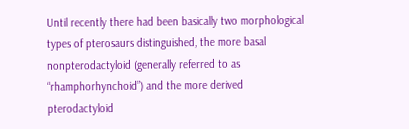Until recently there had been basically two morphological types of pterosaurs distinguished, the more basal nonpterodactyloid (generally referred to as “rhamphorhynchoid”) and the more derived pterodactyloid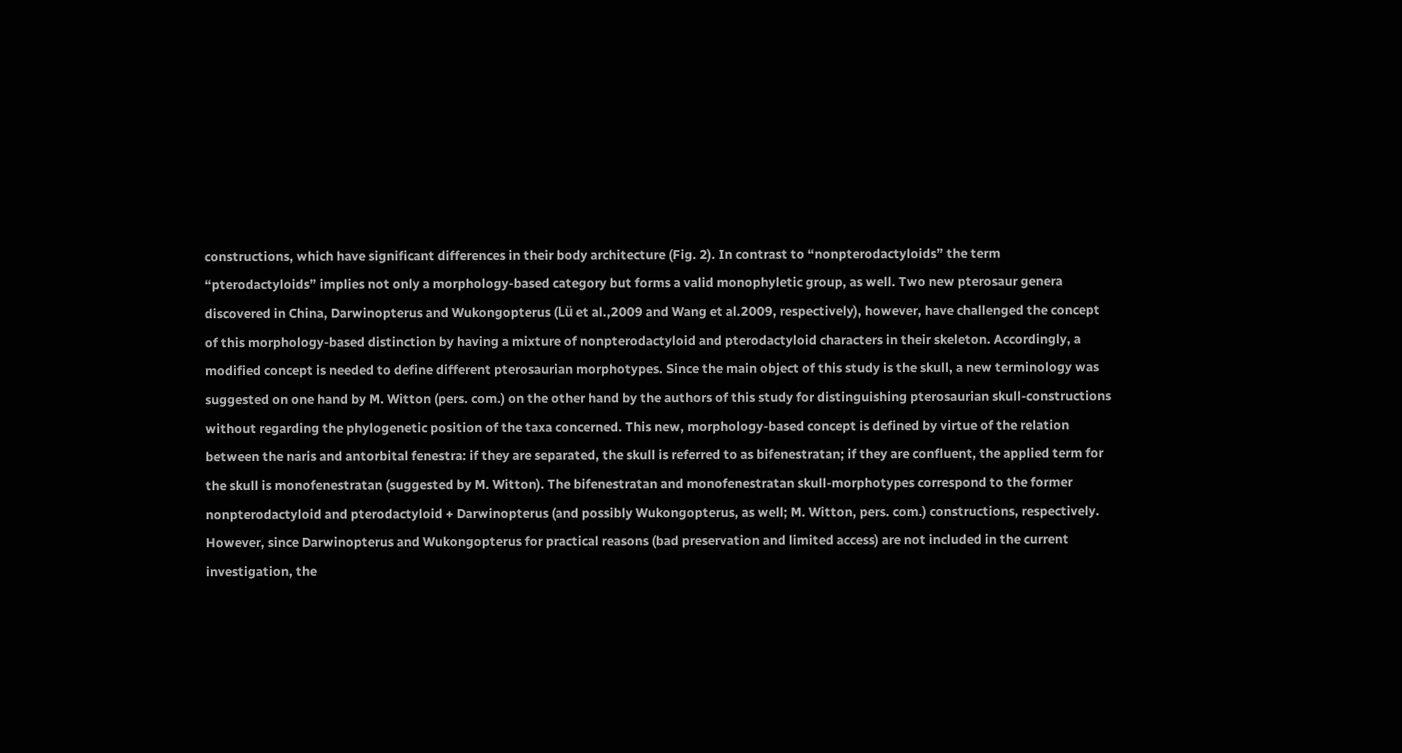constructions, which have significant differences in their body architecture (Fig. 2). In contrast to “nonpterodactyloids” the term “pterodactyloids” implies not only a morphology-based category but forms a valid monophyletic group, as well. Two new pterosaur genera discovered in China, Darwinopterus and Wukongopterus (Lü et al.,2009 and Wang et al.2009, respectively), however, have challenged the concept of this morphology-based distinction by having a mixture of nonpterodactyloid and pterodactyloid characters in their skeleton. Accordingly, a modified concept is needed to define different pterosaurian morphotypes. Since the main object of this study is the skull, a new terminology was suggested on one hand by M. Witton (pers. com.) on the other hand by the authors of this study for distinguishing pterosaurian skull-constructions without regarding the phylogenetic position of the taxa concerned. This new, morphology-based concept is defined by virtue of the relation between the naris and antorbital fenestra: if they are separated, the skull is referred to as bifenestratan; if they are confluent, the applied term for the skull is monofenestratan (suggested by M. Witton). The bifenestratan and monofenestratan skull-morphotypes correspond to the former nonpterodactyloid and pterodactyloid + Darwinopterus (and possibly Wukongopterus, as well; M. Witton, pers. com.) constructions, respectively. However, since Darwinopterus and Wukongopterus for practical reasons (bad preservation and limited access) are not included in the current investigation, the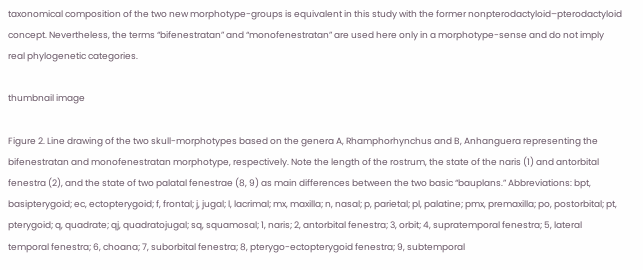taxonomical composition of the two new morphotype-groups is equivalent in this study with the former nonpterodactyloid–pterodactyloid concept. Nevertheless, the terms “bifenestratan” and “monofenestratan” are used here only in a morphotype-sense and do not imply real phylogenetic categories.

thumbnail image

Figure 2. Line drawing of the two skull-morphotypes based on the genera A, Rhamphorhynchus and B, Anhanguera representing the bifenestratan and monofenestratan morphotype, respectively. Note the length of the rostrum, the state of the naris (1) and antorbital fenestra (2), and the state of two palatal fenestrae (8, 9) as main differences between the two basic “bauplans.” Abbreviations: bpt, basipterygoid; ec, ectopterygoid; f, frontal; j, jugal; l, lacrimal; mx, maxilla; n, nasal; p, parietal; pl, palatine; pmx, premaxilla; po, postorbital; pt, pterygoid; q, quadrate; qj, quadratojugal; sq, squamosal; 1, naris; 2, antorbital fenestra; 3, orbit; 4, supratemporal fenestra; 5, lateral temporal fenestra; 6, choana; 7, suborbital fenestra; 8, pterygo-ectopterygoid fenestra; 9, subtemporal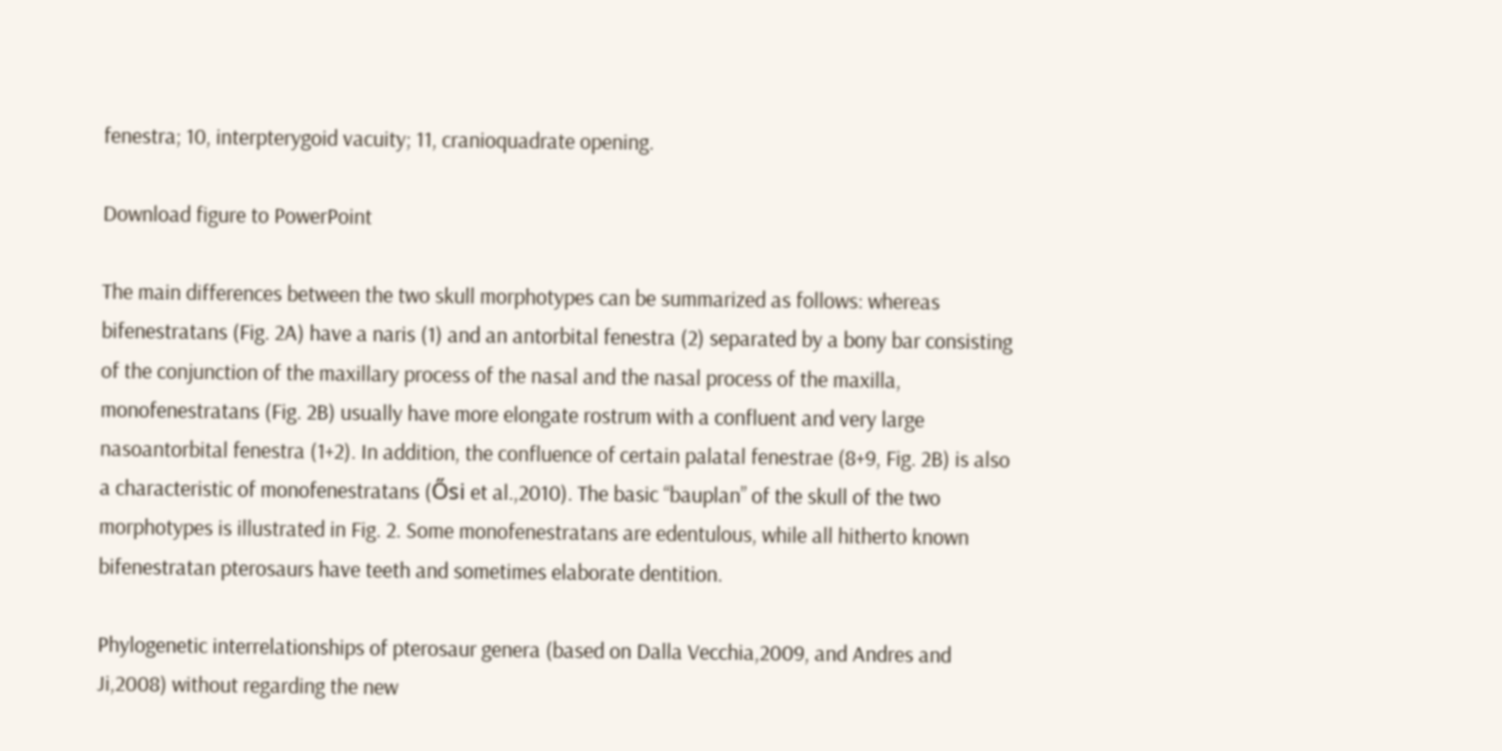fenestra; 10, interpterygoid vacuity; 11, cranioquadrate opening.

Download figure to PowerPoint

The main differences between the two skull morphotypes can be summarized as follows: whereas bifenestratans (Fig. 2A) have a naris (1) and an antorbital fenestra (2) separated by a bony bar consisting of the conjunction of the maxillary process of the nasal and the nasal process of the maxilla, monofenestratans (Fig. 2B) usually have more elongate rostrum with a confluent and very large nasoantorbital fenestra (1+2). In addition, the confluence of certain palatal fenestrae (8+9, Fig. 2B) is also a characteristic of monofenestratans (Ősi et al.,2010). The basic “bauplan” of the skull of the two morphotypes is illustrated in Fig. 2. Some monofenestratans are edentulous, while all hitherto known bifenestratan pterosaurs have teeth and sometimes elaborate dentition.

Phylogenetic interrelationships of pterosaur genera (based on Dalla Vecchia,2009, and Andres and Ji,2008) without regarding the new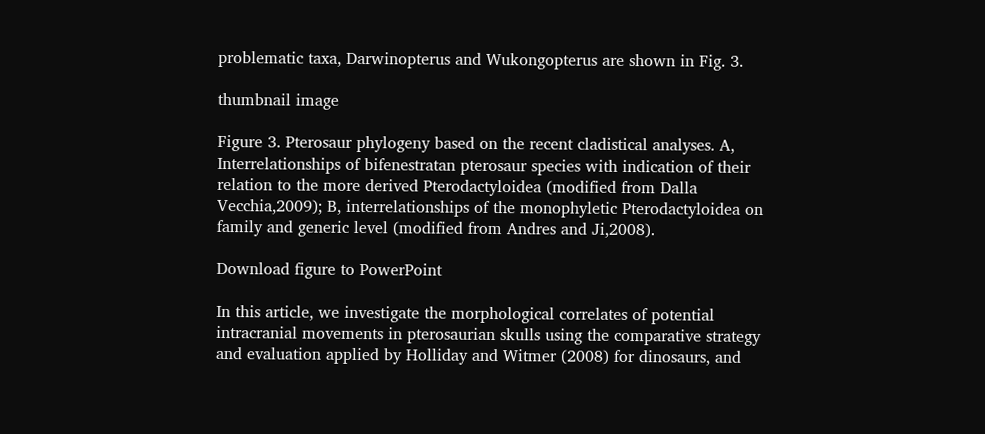problematic taxa, Darwinopterus and Wukongopterus are shown in Fig. 3.

thumbnail image

Figure 3. Pterosaur phylogeny based on the recent cladistical analyses. A, Interrelationships of bifenestratan pterosaur species with indication of their relation to the more derived Pterodactyloidea (modified from Dalla Vecchia,2009); B, interrelationships of the monophyletic Pterodactyloidea on family and generic level (modified from Andres and Ji,2008).

Download figure to PowerPoint

In this article, we investigate the morphological correlates of potential intracranial movements in pterosaurian skulls using the comparative strategy and evaluation applied by Holliday and Witmer (2008) for dinosaurs, and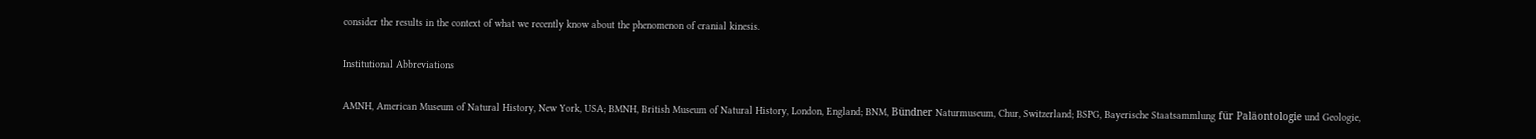consider the results in the context of what we recently know about the phenomenon of cranial kinesis.

Institutional Abbreviations

AMNH, American Museum of Natural History, New York, USA; BMNH, British Museum of Natural History, London, England; BNM, Bündner Naturmuseum, Chur, Switzerland; BSPG, Bayerische Staatsammlung für Paläontologie und Geologie,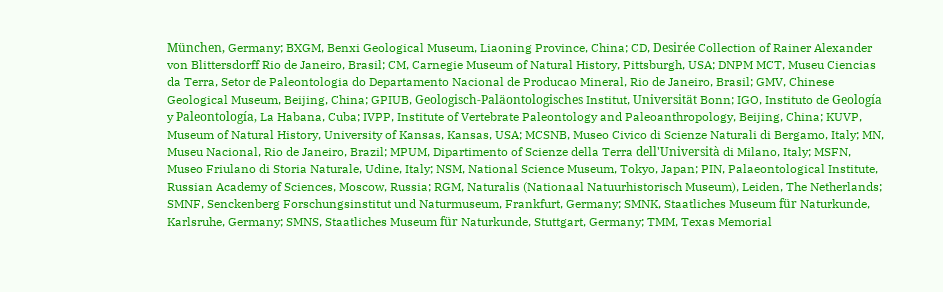München, Germany; BXGM, Benxi Geological Museum, Liaoning Province, China; CD, Desirée Collection of Rainer Alexander von Blittersdorff Rio de Janeiro, Brasil; CM, Carnegie Museum of Natural History, Pittsburgh, USA; DNPM MCT, Museu Ciencias da Terra, Setor de Paleontologia do Departamento Nacional de Producao Mineral, Rio de Janeiro, Brasil; GMV, Chinese Geological Museum, Beijing, China; GPIUB, Geologisch-Paläontologisches Institut, Universität Bonn; IGO, Instituto de Geología y Paleontología, La Habana, Cuba; IVPP, Institute of Vertebrate Paleontology and Paleoanthropology, Beijing, China; KUVP, Museum of Natural History, University of Kansas, Kansas, USA; MCSNB, Museo Civico di Scienze Naturali di Bergamo, Italy; MN, Museu Nacional, Rio de Janeiro, Brazil; MPUM, Dipartimento of Scienze della Terra dell'Università di Milano, Italy; MSFN, Museo Friulano di Storia Naturale, Udine, Italy; NSM, National Science Museum, Tokyo, Japan; PIN, Palaeontological Institute, Russian Academy of Sciences, Moscow, Russia; RGM, Naturalis (Nationaal Natuurhistorisch Museum), Leiden, The Netherlands; SMNF, Senckenberg Forschungsinstitut und Naturmuseum, Frankfurt, Germany; SMNK, Staatliches Museum für Naturkunde, Karlsruhe, Germany; SMNS, Staatliches Museum für Naturkunde, Stuttgart, Germany; TMM, Texas Memorial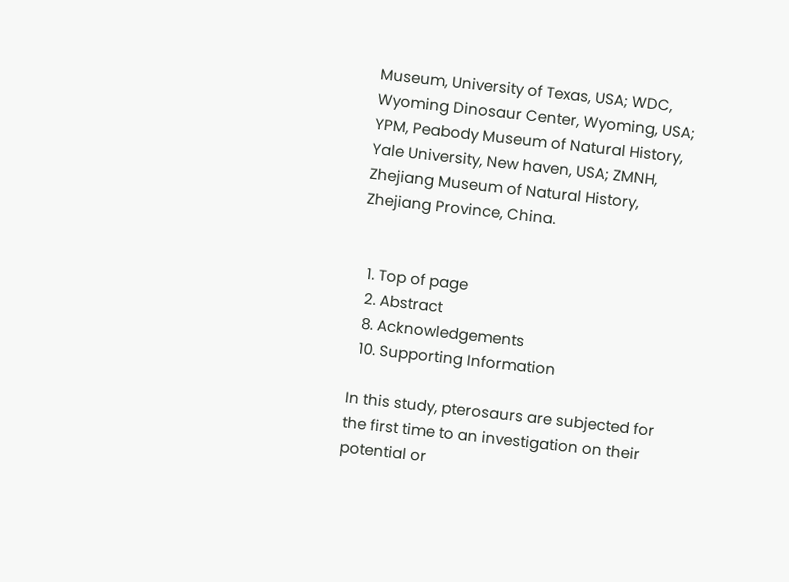Museum, University of Texas, USA; WDC, Wyoming Dinosaur Center, Wyoming, USA; YPM, Peabody Museum of Natural History, Yale University, New haven, USA; ZMNH, Zhejiang Museum of Natural History, Zhejiang Province, China.


  1. Top of page
  2. Abstract
  8. Acknowledgements
  10. Supporting Information

In this study, pterosaurs are subjected for the first time to an investigation on their potential or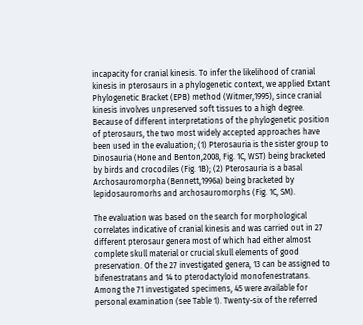incapacity for cranial kinesis. To infer the likelihood of cranial kinesis in pterosaurs in a phylogenetic context, we applied Extant Phylogenetic Bracket (EPB) method (Witmer,1995), since cranial kinesis involves unpreserved soft tissues to a high degree. Because of different interpretations of the phylogenetic position of pterosaurs, the two most widely accepted approaches have been used in the evaluation; (1) Pterosauria is the sister group to Dinosauria (Hone and Benton,2008, Fig. 1C, WST) being bracketed by birds and crocodiles (Fig. 1B); (2) Pterosauria is a basal Archosauromorpha (Bennett,1996a) being bracketed by lepidosauromorhs and archosauromorphs (Fig. 1C, SM).

The evaluation was based on the search for morphological correlates indicative of cranial kinesis and was carried out in 27 different pterosaur genera most of which had either almost complete skull material or crucial skull elements of good preservation. Of the 27 investigated genera, 13 can be assigned to bifenestratans and 14 to pterodactyloid monofenestratans. Among the 71 investigated specimens, 45 were available for personal examination (see Table 1). Twenty-six of the referred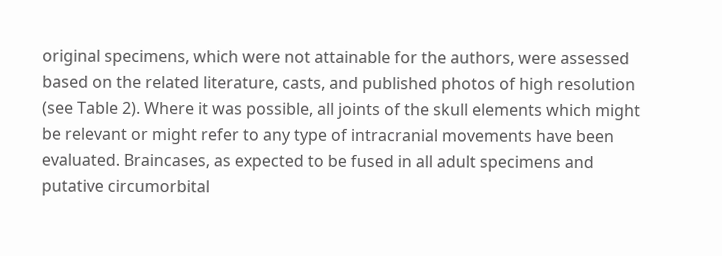original specimens, which were not attainable for the authors, were assessed based on the related literature, casts, and published photos of high resolution (see Table 2). Where it was possible, all joints of the skull elements which might be relevant or might refer to any type of intracranial movements have been evaluated. Braincases, as expected to be fused in all adult specimens and putative circumorbital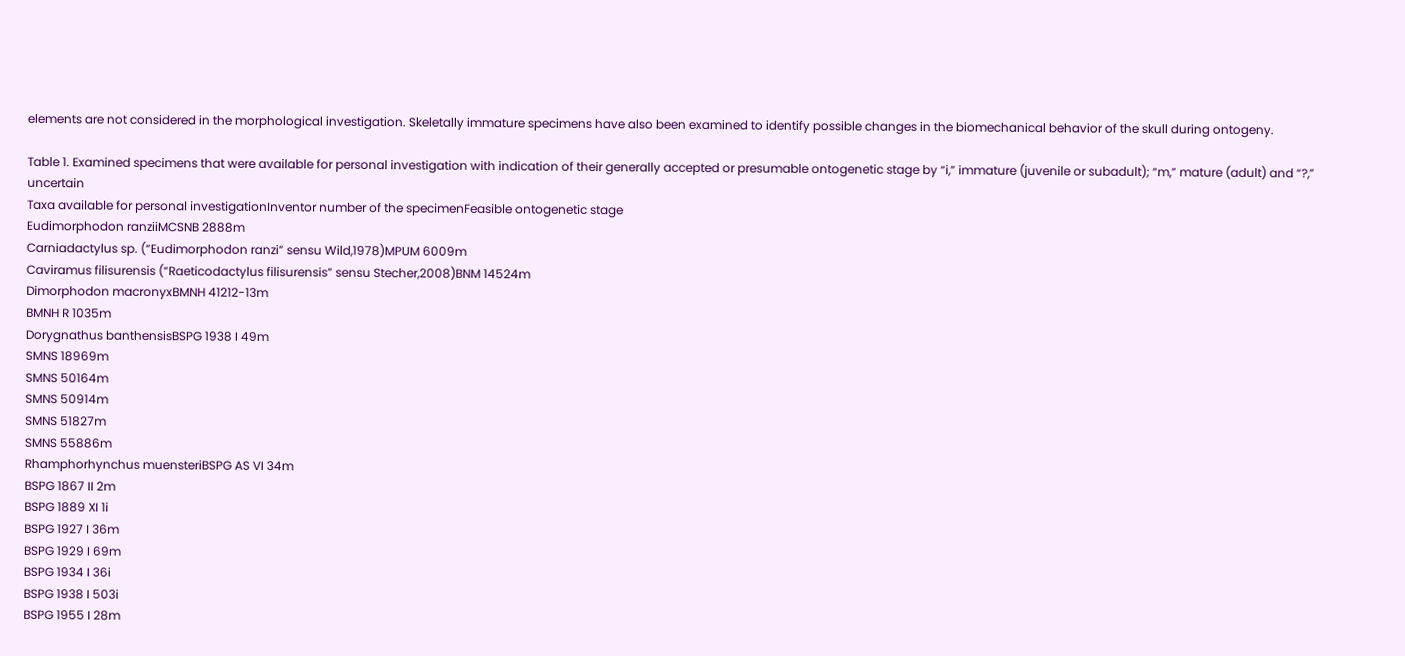elements are not considered in the morphological investigation. Skeletally immature specimens have also been examined to identify possible changes in the biomechanical behavior of the skull during ontogeny.

Table 1. Examined specimens that were available for personal investigation with indication of their generally accepted or presumable ontogenetic stage by “i,” immature (juvenile or subadult); “m,” mature (adult) and “?,” uncertain
Taxa available for personal investigationInventor number of the specimenFeasible ontogenetic stage
Eudimorphodon ranziiMCSNB 2888m
Carniadactylus sp. (“Eudimorphodon ranzi” sensu Wild,1978)MPUM 6009m
Caviramus filisurensis (“Raeticodactylus filisurensis” sensu Stecher,2008)BNM 14524m
Dimorphodon macronyxBMNH 41212-13m
BMNH R 1035m
Dorygnathus banthensisBSPG 1938 I 49m
SMNS 18969m
SMNS 50164m
SMNS 50914m
SMNS 51827m
SMNS 55886m
Rhamphorhynchus muensteriBSPG AS VI 34m
BSPG 1867 II 2m
BSPG 1889 XI 1i
BSPG 1927 I 36m
BSPG 1929 I 69m
BSPG 1934 I 36i
BSPG 1938 I 503i
BSPG 1955 I 28m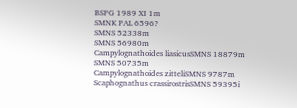BSPG 1989 XI 1m
SMNK PAL 6596?
SMNS 52338m
SMNS 56980m
Campylognathoides liasicusSMNS 18879m
SMNS 50735m
Campylognathoides zitteliSMNS 9787m
Scaphognathus crassirostrisSMNS 59395i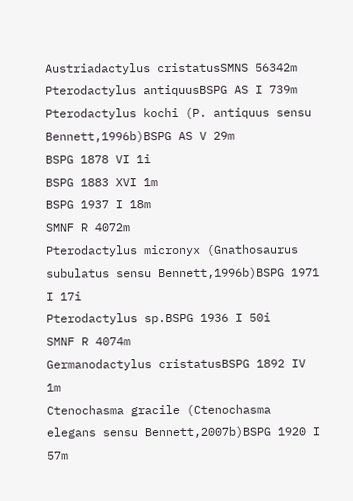Austriadactylus cristatusSMNS 56342m
Pterodactylus antiquusBSPG AS I 739m
Pterodactylus kochi (P. antiquus sensu Bennett,1996b)BSPG AS V 29m
BSPG 1878 VI 1i
BSPG 1883 XVI 1m
BSPG 1937 I 18m
SMNF R 4072m
Pterodactylus micronyx (Gnathosaurus subulatus sensu Bennett,1996b)BSPG 1971 I 17i
Pterodactylus sp.BSPG 1936 I 50i
SMNF R 4074m
Germanodactylus cristatusBSPG 1892 IV 1m
Ctenochasma gracile (Ctenochasma elegans sensu Bennett,2007b)BSPG 1920 I 57m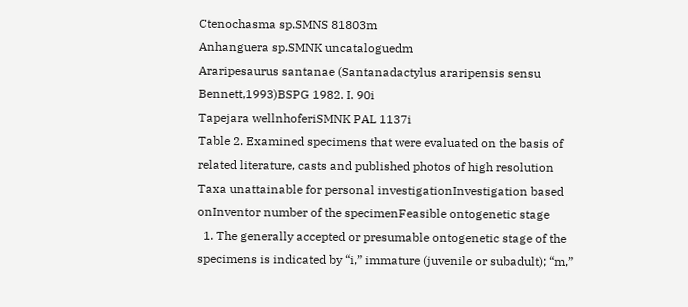Ctenochasma sp.SMNS 81803m
Anhanguera sp.SMNK uncataloguedm
Araripesaurus santanae (Santanadactylus araripensis sensu Bennett,1993)BSPG 1982. I. 90i
Tapejara wellnhoferiSMNK PAL 1137i
Table 2. Examined specimens that were evaluated on the basis of related literature, casts and published photos of high resolution
Taxa unattainable for personal investigationInvestigation based onInventor number of the specimenFeasible ontogenetic stage
  1. The generally accepted or presumable ontogenetic stage of the specimens is indicated by “i,” immature (juvenile or subadult); “m,”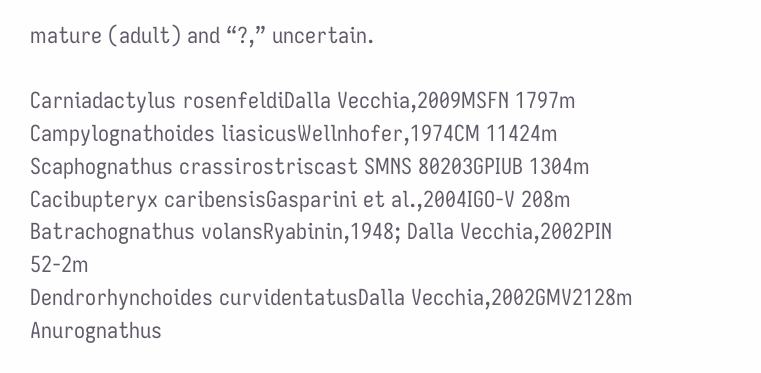mature (adult) and “?,” uncertain.

Carniadactylus rosenfeldiDalla Vecchia,2009MSFN 1797m
Campylognathoides liasicusWellnhofer,1974CM 11424m
Scaphognathus crassirostriscast SMNS 80203GPIUB 1304m
Cacibupteryx caribensisGasparini et al.,2004IGO-V 208m
Batrachognathus volansRyabinin,1948; Dalla Vecchia,2002PIN 52-2m
Dendrorhynchoides curvidentatusDalla Vecchia,2002GMV2128m
Anurognathus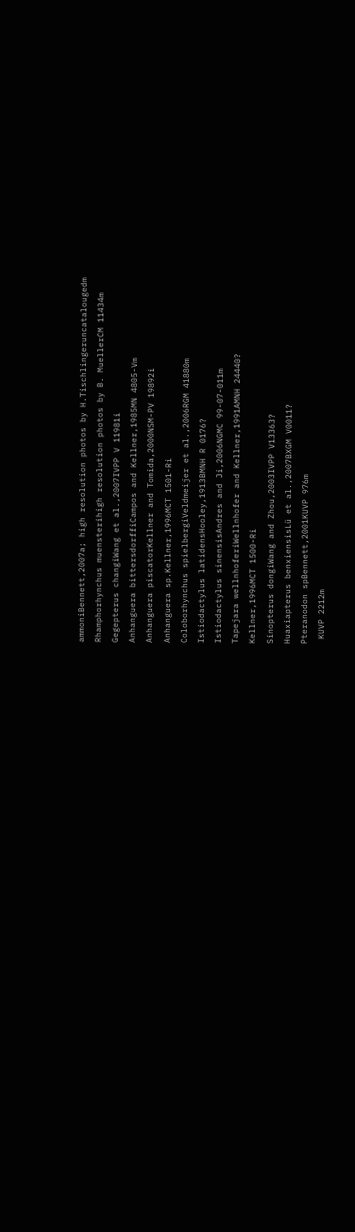ammoniBennett,2007a; high resolution photos by H.Tischlingeruncatalougedm
Rhamphorhynchus muensterihigh resolution photos by B. MuellerCM 11434m
Gegepterus changiWang et al.,2007IVPP V 11981i
Anhanguera bittersdorffiCampos and Kellner,1985MN 4805-Vm
Anhanguera piscatorKellner and Tomida,2000NSM-PV 19892i
Anhanguera sp.Kellner,1996MCT 1501-Ri
Coloborhynchus spielbergiVeldmeijer et al.,2006RGM 41880m
Istiodactylus latidensHooley,1913BMNH R 0176?
Istiodactylus sinensisAndres and Ji,2006NGMC 99-07-011m
Tapejara wellnhoferiWellnhofer and Kellner,1991AMNH 24440?
Kellner,1996MCT 1500-Ri
Sinopterus dongiWang and Zhou,2003IVPP V13363?
Huaxiapterus benxiensisLü et al.,2007BXGM V0011?
Pteranodon spBennett,2001KUVP 976m
 KUVP 2212m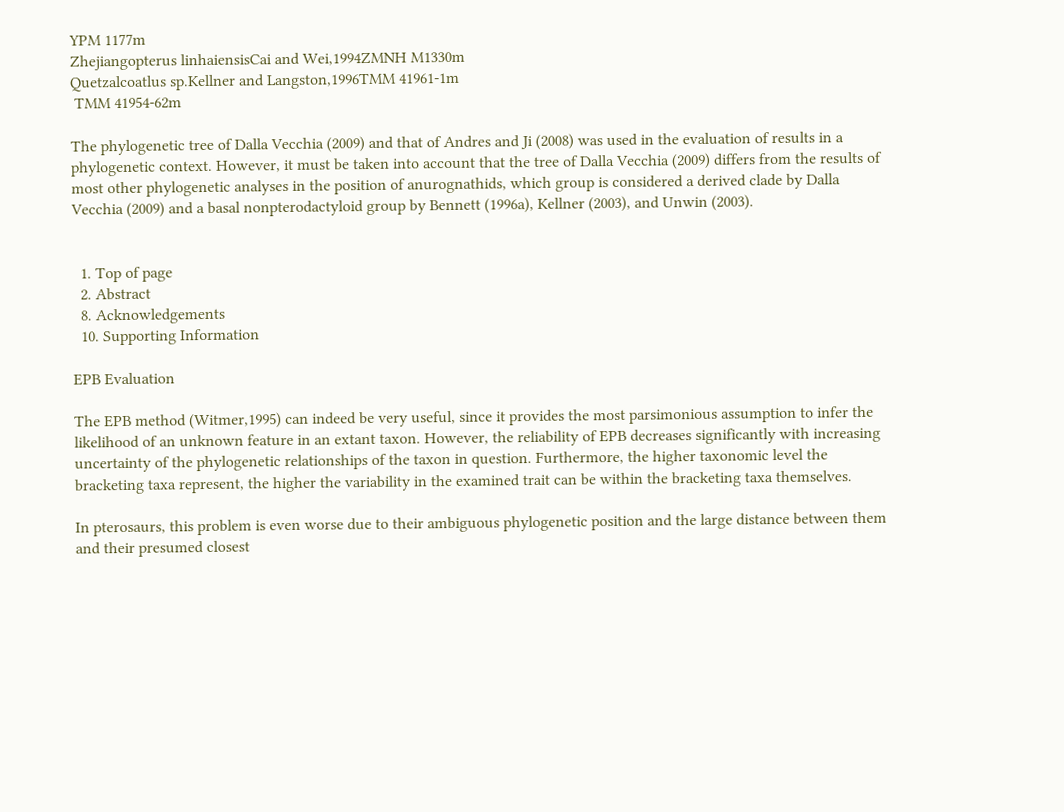YPM 1177m
Zhejiangopterus linhaiensisCai and Wei,1994ZMNH M1330m
Quetzalcoatlus sp.Kellner and Langston,1996TMM 41961-1m
 TMM 41954-62m

The phylogenetic tree of Dalla Vecchia (2009) and that of Andres and Ji (2008) was used in the evaluation of results in a phylogenetic context. However, it must be taken into account that the tree of Dalla Vecchia (2009) differs from the results of most other phylogenetic analyses in the position of anurognathids, which group is considered a derived clade by Dalla Vecchia (2009) and a basal nonpterodactyloid group by Bennett (1996a), Kellner (2003), and Unwin (2003).


  1. Top of page
  2. Abstract
  8. Acknowledgements
  10. Supporting Information

EPB Evaluation

The EPB method (Witmer,1995) can indeed be very useful, since it provides the most parsimonious assumption to infer the likelihood of an unknown feature in an extant taxon. However, the reliability of EPB decreases significantly with increasing uncertainty of the phylogenetic relationships of the taxon in question. Furthermore, the higher taxonomic level the bracketing taxa represent, the higher the variability in the examined trait can be within the bracketing taxa themselves.

In pterosaurs, this problem is even worse due to their ambiguous phylogenetic position and the large distance between them and their presumed closest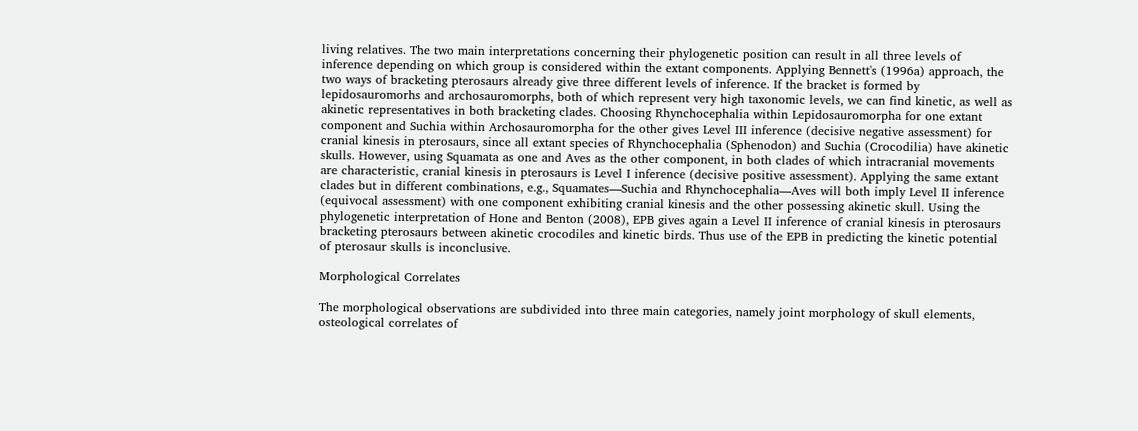living relatives. The two main interpretations concerning their phylogenetic position can result in all three levels of inference depending on which group is considered within the extant components. Applying Bennett's (1996a) approach, the two ways of bracketing pterosaurs already give three different levels of inference. If the bracket is formed by lepidosauromorhs and archosauromorphs, both of which represent very high taxonomic levels, we can find kinetic, as well as akinetic representatives in both bracketing clades. Choosing Rhynchocephalia within Lepidosauromorpha for one extant component and Suchia within Archosauromorpha for the other gives Level III inference (decisive negative assessment) for cranial kinesis in pterosaurs, since all extant species of Rhynchocephalia (Sphenodon) and Suchia (Crocodilia) have akinetic skulls. However, using Squamata as one and Aves as the other component, in both clades of which intracranial movements are characteristic, cranial kinesis in pterosaurs is Level I inference (decisive positive assessment). Applying the same extant clades but in different combinations, e.g., Squamates—Suchia and Rhynchocephalia—Aves will both imply Level II inference (equivocal assessment) with one component exhibiting cranial kinesis and the other possessing akinetic skull. Using the phylogenetic interpretation of Hone and Benton (2008), EPB gives again a Level II inference of cranial kinesis in pterosaurs bracketing pterosaurs between akinetic crocodiles and kinetic birds. Thus use of the EPB in predicting the kinetic potential of pterosaur skulls is inconclusive.

Morphological Correlates

The morphological observations are subdivided into three main categories, namely joint morphology of skull elements, osteological correlates of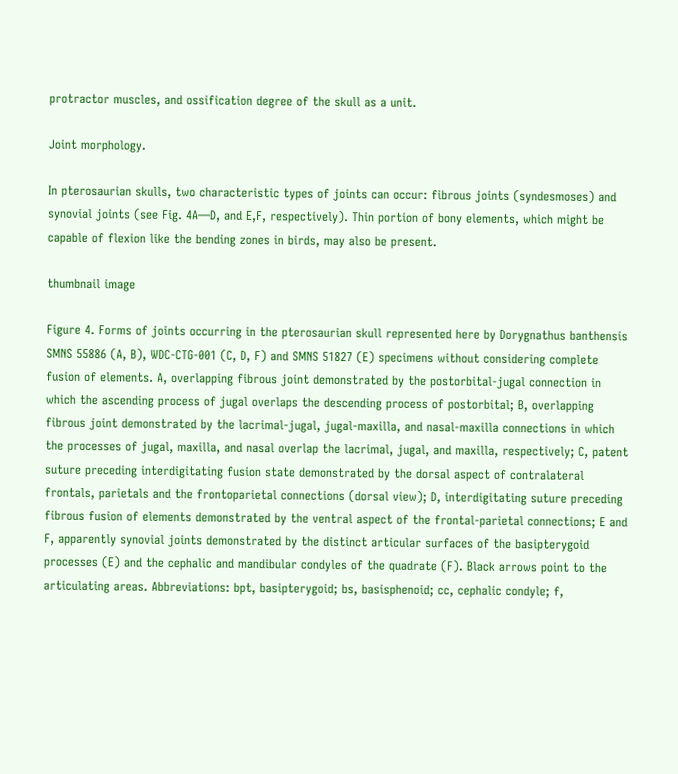protractor muscles, and ossification degree of the skull as a unit.

Joint morphology.

In pterosaurian skulls, two characteristic types of joints can occur: fibrous joints (syndesmoses) and synovial joints (see Fig. 4A—D, and E,F, respectively). Thin portion of bony elements, which might be capable of flexion like the bending zones in birds, may also be present.

thumbnail image

Figure 4. Forms of joints occurring in the pterosaurian skull represented here by Dorygnathus banthensis SMNS 55886 (A, B), WDC-CTG-001 (C, D, F) and SMNS 51827 (E) specimens without considering complete fusion of elements. A, overlapping fibrous joint demonstrated by the postorbital-jugal connection in which the ascending process of jugal overlaps the descending process of postorbital; B, overlapping fibrous joint demonstrated by the lacrimal-jugal, jugal-maxilla, and nasal-maxilla connections in which the processes of jugal, maxilla, and nasal overlap the lacrimal, jugal, and maxilla, respectively; C, patent suture preceding interdigitating fusion state demonstrated by the dorsal aspect of contralateral frontals, parietals and the frontoparietal connections (dorsal view); D, interdigitating suture preceding fibrous fusion of elements demonstrated by the ventral aspect of the frontal-parietal connections; E and F, apparently synovial joints demonstrated by the distinct articular surfaces of the basipterygoid processes (E) and the cephalic and mandibular condyles of the quadrate (F). Black arrows point to the articulating areas. Abbreviations: bpt, basipterygoid; bs, basisphenoid; cc, cephalic condyle; f,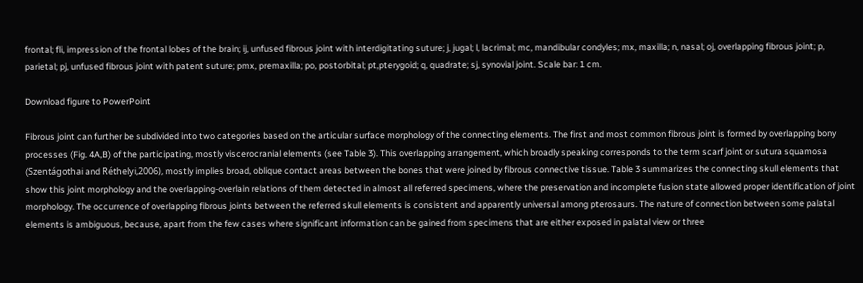frontal; fli, impression of the frontal lobes of the brain; ij, unfused fibrous joint with interdigitating suture; j, jugal; l, lacrimal; mc, mandibular condyles; mx, maxilla; n, nasal; oj, overlapping fibrous joint; p, parietal; pj, unfused fibrous joint with patent suture; pmx, premaxilla; po, postorbital; pt,pterygoid; q, quadrate; sj, synovial joint. Scale bar: 1 cm.

Download figure to PowerPoint

Fibrous joint can further be subdivided into two categories based on the articular surface morphology of the connecting elements. The first and most common fibrous joint is formed by overlapping bony processes (Fig. 4A,B) of the participating, mostly viscerocranial elements (see Table 3). This overlapping arrangement, which broadly speaking corresponds to the term scarf joint or sutura squamosa (Szentágothai and Réthelyi,2006), mostly implies broad, oblique contact areas between the bones that were joined by fibrous connective tissue. Table 3 summarizes the connecting skull elements that show this joint morphology and the overlapping-overlain relations of them detected in almost all referred specimens, where the preservation and incomplete fusion state allowed proper identification of joint morphology. The occurrence of overlapping fibrous joints between the referred skull elements is consistent and apparently universal among pterosaurs. The nature of connection between some palatal elements is ambiguous, because, apart from the few cases where significant information can be gained from specimens that are either exposed in palatal view or three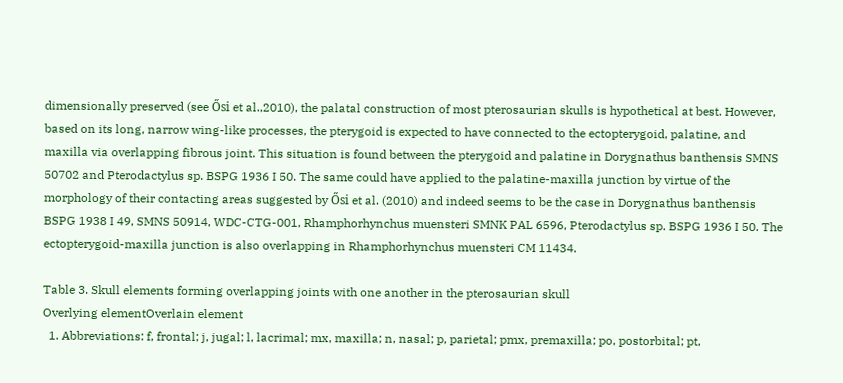dimensionally preserved (see Ősi et al.,2010), the palatal construction of most pterosaurian skulls is hypothetical at best. However, based on its long, narrow wing-like processes, the pterygoid is expected to have connected to the ectopterygoid, palatine, and maxilla via overlapping fibrous joint. This situation is found between the pterygoid and palatine in Dorygnathus banthensis SMNS 50702 and Pterodactylus sp. BSPG 1936 I 50. The same could have applied to the palatine-maxilla junction by virtue of the morphology of their contacting areas suggested by Ősi et al. (2010) and indeed seems to be the case in Dorygnathus banthensis BSPG 1938 I 49, SMNS 50914, WDC-CTG-001, Rhamphorhynchus muensteri SMNK PAL 6596, Pterodactylus sp. BSPG 1936 I 50. The ectopterygoid-maxilla junction is also overlapping in Rhamphorhynchus muensteri CM 11434.

Table 3. Skull elements forming overlapping joints with one another in the pterosaurian skull
Overlying elementOverlain element
  1. Abbreviations: f, frontal; j, jugal; l, lacrimal; mx, maxilla; n, nasal; p, parietal; pmx, premaxilla; po, postorbital; pt,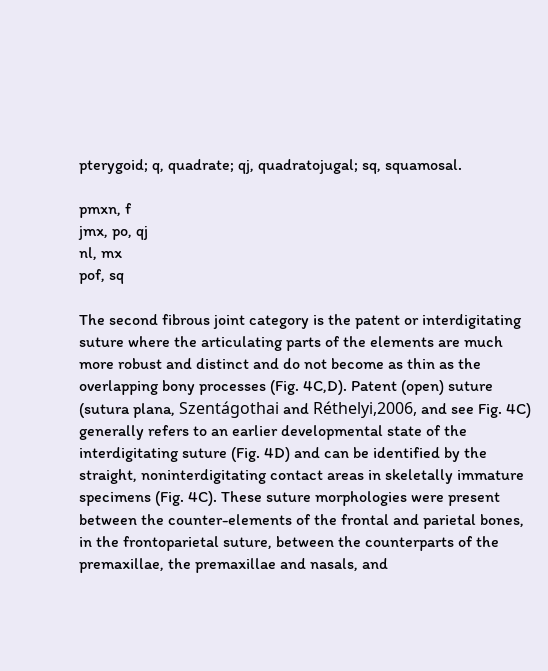pterygoid; q, quadrate; qj, quadratojugal; sq, squamosal.

pmxn, f
jmx, po, qj
nl, mx
pof, sq

The second fibrous joint category is the patent or interdigitating suture where the articulating parts of the elements are much more robust and distinct and do not become as thin as the overlapping bony processes (Fig. 4C,D). Patent (open) suture (sutura plana, Szentágothai and Réthelyi,2006, and see Fig. 4C) generally refers to an earlier developmental state of the interdigitating suture (Fig. 4D) and can be identified by the straight, noninterdigitating contact areas in skeletally immature specimens (Fig. 4C). These suture morphologies were present between the counter-elements of the frontal and parietal bones, in the frontoparietal suture, between the counterparts of the premaxillae, the premaxillae and nasals, and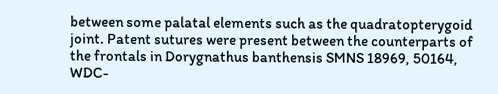between some palatal elements such as the quadratopterygoid joint. Patent sutures were present between the counterparts of the frontals in Dorygnathus banthensis SMNS 18969, 50164, WDC-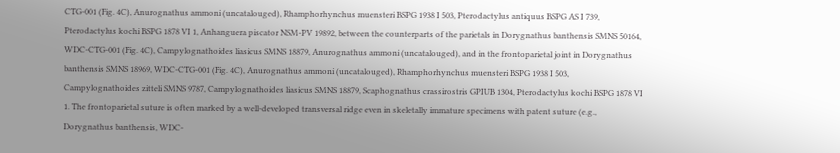CTG-001 (Fig. 4C), Anurognathus ammoni (uncatalouged), Rhamphorhynchus muensteri BSPG 1938 I 503, Pterodactylus antiquus BSPG AS I 739, Pterodactylus kochi BSPG 1878 VI 1, Anhanguera piscator NSM-PV 19892, between the counterparts of the parietals in Dorygnathus banthensis SMNS 50164, WDC-CTG-001 (Fig. 4C), Campylognathoides liasicus SMNS 18879, Anurognathus ammoni (uncatalouged), and in the frontoparietal joint in Dorygnathus banthensis SMNS 18969, WDC-CTG-001 (Fig. 4C), Anurognathus ammoni (uncatalouged), Rhamphorhynchus muensteri BSPG 1938 I 503, Campylognathoides zitteli SMNS 9787, Campylognathoides liasicus SMNS 18879, Scaphognathus crassirostris GPIUB 1304, Pterodactylus kochi BSPG 1878 VI 1. The frontoparietal suture is often marked by a well-developed transversal ridge even in skeletally immature specimens with patent suture (e.g., Dorygnathus banthensis, WDC-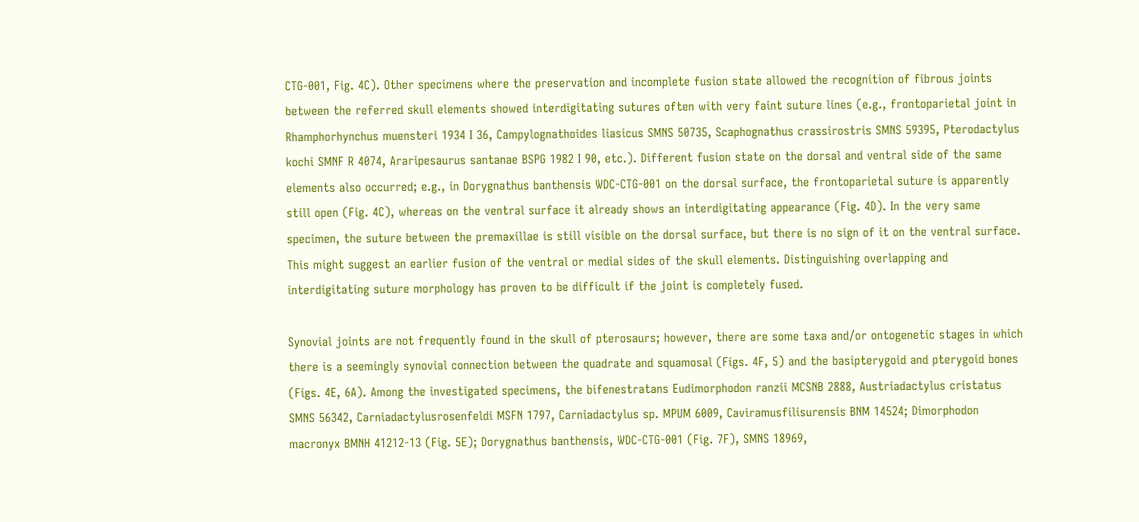CTG-001, Fig. 4C). Other specimens where the preservation and incomplete fusion state allowed the recognition of fibrous joints between the referred skull elements showed interdigitating sutures often with very faint suture lines (e.g., frontoparietal joint in Rhamphorhynchus muensteri 1934 I 36, Campylognathoides liasicus SMNS 50735, Scaphognathus crassirostris SMNS 59395, Pterodactylus kochi SMNF R 4074, Araripesaurus santanae BSPG 1982 I 90, etc.). Different fusion state on the dorsal and ventral side of the same elements also occurred; e.g., in Dorygnathus banthensis WDC-CTG-001 on the dorsal surface, the frontoparietal suture is apparently still open (Fig. 4C), whereas on the ventral surface it already shows an interdigitating appearance (Fig. 4D). In the very same specimen, the suture between the premaxillae is still visible on the dorsal surface, but there is no sign of it on the ventral surface. This might suggest an earlier fusion of the ventral or medial sides of the skull elements. Distinguishing overlapping and interdigitating suture morphology has proven to be difficult if the joint is completely fused.

Synovial joints are not frequently found in the skull of pterosaurs; however, there are some taxa and/or ontogenetic stages in which there is a seemingly synovial connection between the quadrate and squamosal (Figs. 4F, 5) and the basipterygoid and pterygoid bones (Figs. 4E, 6A). Among the investigated specimens, the bifenestratans Eudimorphodon ranzii MCSNB 2888, Austriadactylus cristatus SMNS 56342, Carniadactylusrosenfeldi MSFN 1797, Carniadactylus sp. MPUM 6009, Caviramusfilisurensis BNM 14524; Dimorphodon macronyx BMNH 41212-13 (Fig. 5E); Dorygnathus banthensis, WDC-CTG-001 (Fig. 7F), SMNS 18969,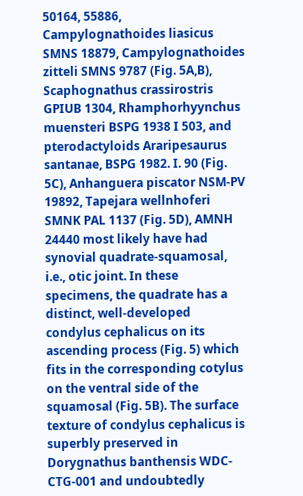50164, 55886, Campylognathoides liasicus SMNS 18879, Campylognathoides zitteli SMNS 9787 (Fig. 5A,B), Scaphognathus crassirostris GPIUB 1304, Rhamphorhyynchus muensteri BSPG 1938 I 503, and pterodactyloids Araripesaurus santanae, BSPG 1982. I. 90 (Fig. 5C), Anhanguera piscator NSM-PV 19892, Tapejara wellnhoferi SMNK PAL 1137 (Fig. 5D), AMNH 24440 most likely have had synovial quadrate-squamosal, i.e., otic joint. In these specimens, the quadrate has a distinct, well-developed condylus cephalicus on its ascending process (Fig. 5) which fits in the corresponding cotylus on the ventral side of the squamosal (Fig. 5B). The surface texture of condylus cephalicus is superbly preserved in Dorygnathus banthensis WDC-CTG-001 and undoubtedly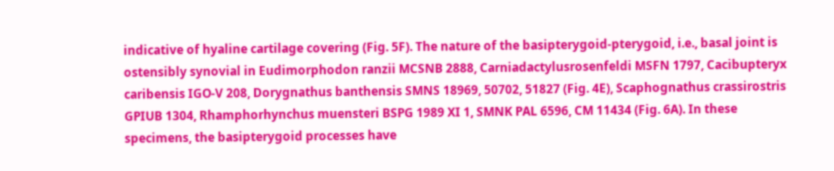indicative of hyaline cartilage covering (Fig. 5F). The nature of the basipterygoid-pterygoid, i.e., basal joint is ostensibly synovial in Eudimorphodon ranzii MCSNB 2888, Carniadactylusrosenfeldi MSFN 1797, Cacibupteryx caribensis IGO-V 208, Dorygnathus banthensis SMNS 18969, 50702, 51827 (Fig. 4E), Scaphognathus crassirostris GPIUB 1304, Rhamphorhynchus muensteri BSPG 1989 XI 1, SMNK PAL 6596, CM 11434 (Fig. 6A). In these specimens, the basipterygoid processes have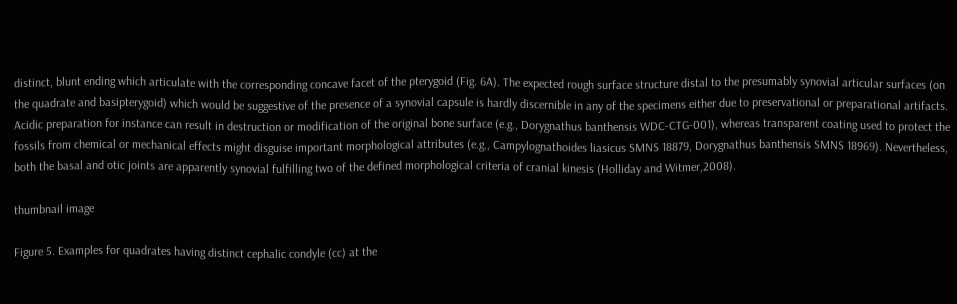distinct, blunt ending which articulate with the corresponding concave facet of the pterygoid (Fig. 6A). The expected rough surface structure distal to the presumably synovial articular surfaces (on the quadrate and basipterygoid) which would be suggestive of the presence of a synovial capsule is hardly discernible in any of the specimens either due to preservational or preparational artifacts. Acidic preparation for instance can result in destruction or modification of the original bone surface (e.g., Dorygnathus banthensis WDC-CTG-001), whereas transparent coating used to protect the fossils from chemical or mechanical effects might disguise important morphological attributes (e.g., Campylognathoides liasicus SMNS 18879, Dorygnathus banthensis SMNS 18969). Nevertheless, both the basal and otic joints are apparently synovial fulfilling two of the defined morphological criteria of cranial kinesis (Holliday and Witmer,2008).

thumbnail image

Figure 5. Examples for quadrates having distinct cephalic condyle (cc) at the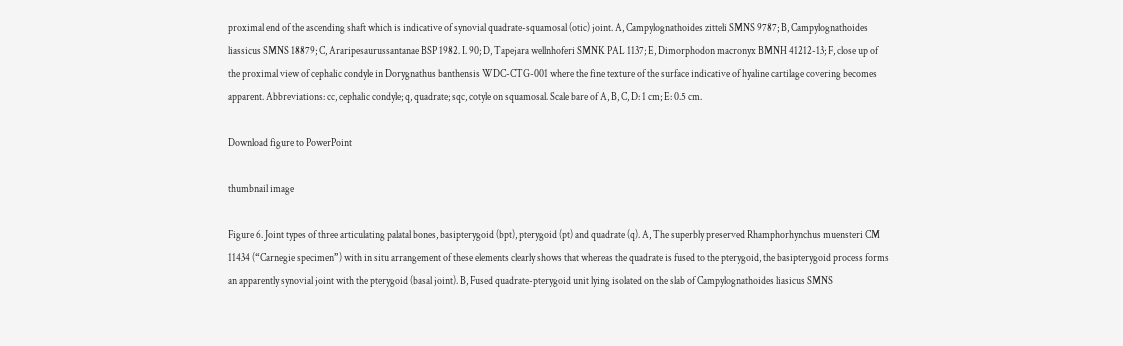proximal end of the ascending shaft which is indicative of synovial quadrate-squamosal (otic) joint. A, Campylognathoides zitteli SMNS 9787; B, Campylognathoides liassicus SMNS 18879; C, Araripesaurussantanae BSP 1982. I. 90; D, Tapejara wellnhoferi SMNK PAL 1137; E, Dimorphodon macronyx BMNH 41212-13; F, close up of the proximal view of cephalic condyle in Dorygnathus banthensis WDC-CTG-001 where the fine texture of the surface indicative of hyaline cartilage covering becomes apparent. Abbreviations: cc, cephalic condyle; q, quadrate; sqc, cotyle on squamosal. Scale bare of A, B, C, D: 1 cm; E: 0.5 cm.

Download figure to PowerPoint

thumbnail image

Figure 6. Joint types of three articulating palatal bones, basipterygoid (bpt), pterygoid (pt) and quadrate (q). A, The superbly preserved Rhamphorhynchus muensteri CM 11434 (“Carnegie specimen”) with in situ arrangement of these elements clearly shows that whereas the quadrate is fused to the pterygoid, the basipterygoid process forms an apparently synovial joint with the pterygoid (basal joint). B, Fused quadrate-pterygoid unit lying isolated on the slab of Campylognathoides liasicus SMNS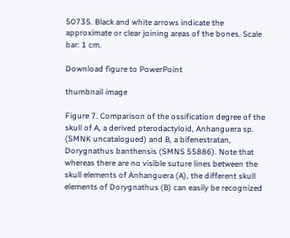50735. Black and white arrows indicate the approximate or clear joining areas of the bones. Scale bar: 1 cm.

Download figure to PowerPoint

thumbnail image

Figure 7. Comparison of the ossification degree of the skull of A, a derived pterodactyloid, Anhanguera sp. (SMNK uncatalogued) and B, a bifenestratan, Dorygnathus banthensis (SMNS 55886). Note that whereas there are no visible suture lines between the skull elements of Anhanguera (A), the different skull elements of Dorygnathus (B) can easily be recognized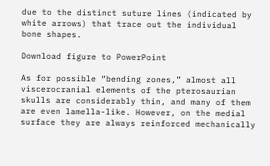due to the distinct suture lines (indicated by white arrows) that trace out the individual bone shapes.

Download figure to PowerPoint

As for possible “bending zones,” almost all viscerocranial elements of the pterosaurian skulls are considerably thin, and many of them are even lamella-like. However, on the medial surface they are always reinforced mechanically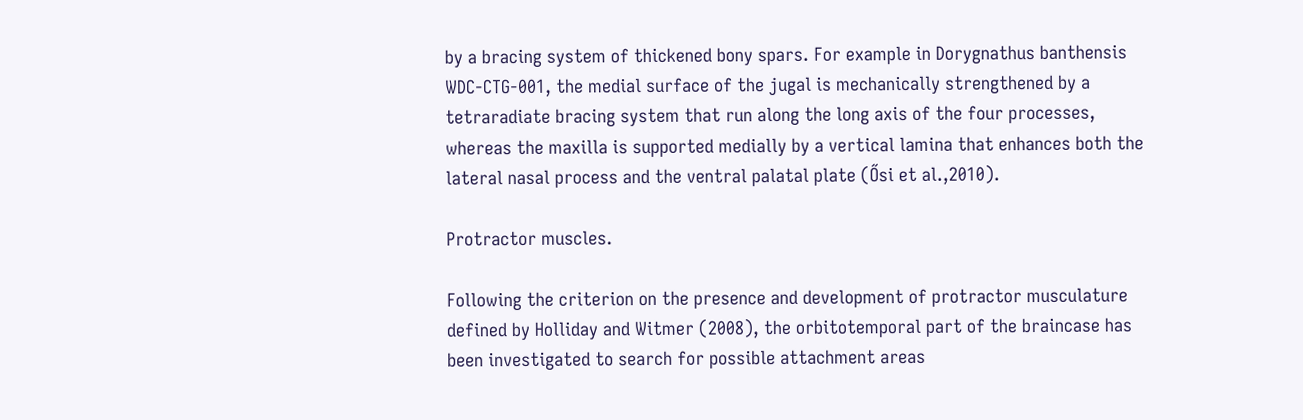by a bracing system of thickened bony spars. For example in Dorygnathus banthensis WDC-CTG-001, the medial surface of the jugal is mechanically strengthened by a tetraradiate bracing system that run along the long axis of the four processes, whereas the maxilla is supported medially by a vertical lamina that enhances both the lateral nasal process and the ventral palatal plate (Ősi et al.,2010).

Protractor muscles.

Following the criterion on the presence and development of protractor musculature defined by Holliday and Witmer (2008), the orbitotemporal part of the braincase has been investigated to search for possible attachment areas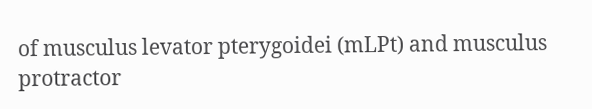of musculus levator pterygoidei (mLPt) and musculus protractor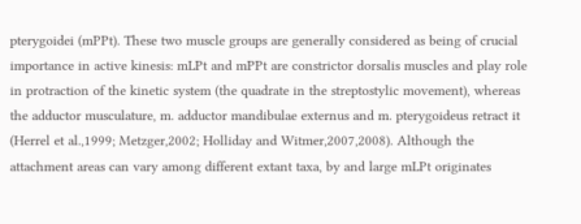pterygoidei (mPPt). These two muscle groups are generally considered as being of crucial importance in active kinesis: mLPt and mPPt are constrictor dorsalis muscles and play role in protraction of the kinetic system (the quadrate in the streptostylic movement), whereas the adductor musculature, m. adductor mandibulae externus and m. pterygoideus retract it (Herrel et al.,1999; Metzger,2002; Holliday and Witmer,2007,2008). Although the attachment areas can vary among different extant taxa, by and large mLPt originates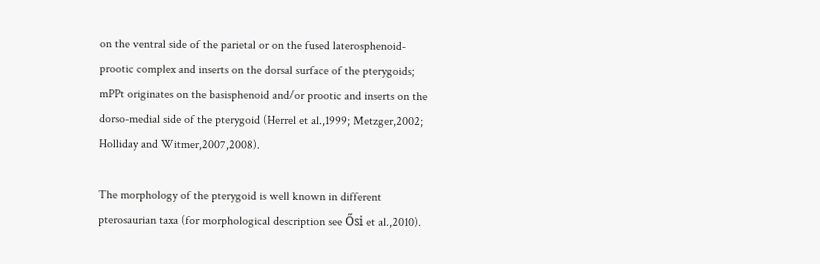on the ventral side of the parietal or on the fused laterosphenoid-prootic complex and inserts on the dorsal surface of the pterygoids; mPPt originates on the basisphenoid and/or prootic and inserts on the dorso-medial side of the pterygoid (Herrel et al.,1999; Metzger,2002; Holliday and Witmer,2007,2008).

The morphology of the pterygoid is well known in different pterosaurian taxa (for morphological description see Ősi et al.,2010).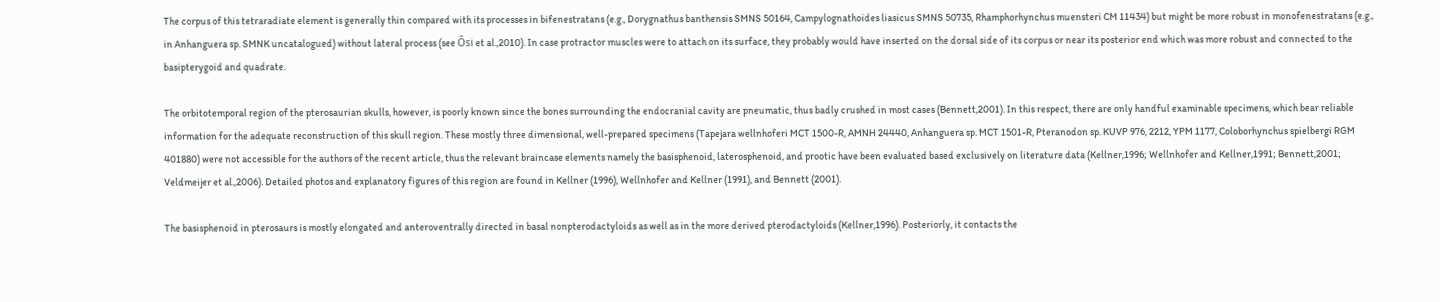The corpus of this tetraradiate element is generally thin compared with its processes in bifenestratans (e.g., Dorygnathus banthensis SMNS 50164, Campylognathoides liasicus SMNS 50735, Rhamphorhynchus muensteri CM 11434) but might be more robust in monofenestratans (e.g., in Anhanguera sp. SMNK uncatalogued) without lateral process (see Ősi et al.,2010). In case protractor muscles were to attach on its surface, they probably would have inserted on the dorsal side of its corpus or near its posterior end which was more robust and connected to the basipterygoid and quadrate.

The orbitotemporal region of the pterosaurian skulls, however, is poorly known since the bones surrounding the endocranial cavity are pneumatic, thus badly crushed in most cases (Bennett,2001). In this respect, there are only handful examinable specimens, which bear reliable information for the adequate reconstruction of this skull region. These mostly three dimensional, well-prepared specimens (Tapejara wellnhoferi MCT 1500-R, AMNH 24440, Anhanguera sp. MCT 1501-R, Pteranodon sp. KUVP 976, 2212, YPM 1177, Coloborhynchus spielbergi RGM 401880) were not accessible for the authors of the recent article, thus the relevant braincase elements namely the basisphenoid, laterosphenoid, and prootic have been evaluated based exclusively on literature data (Kellner,1996; Wellnhofer and Kellner,1991; Bennett,2001; Veldmeijer et al.,2006). Detailed photos and explanatory figures of this region are found in Kellner (1996), Wellnhofer and Kellner (1991), and Bennett (2001).

The basisphenoid in pterosaurs is mostly elongated and anteroventrally directed in basal nonpterodactyloids as well as in the more derived pterodactyloids (Kellner,1996). Posteriorly, it contacts the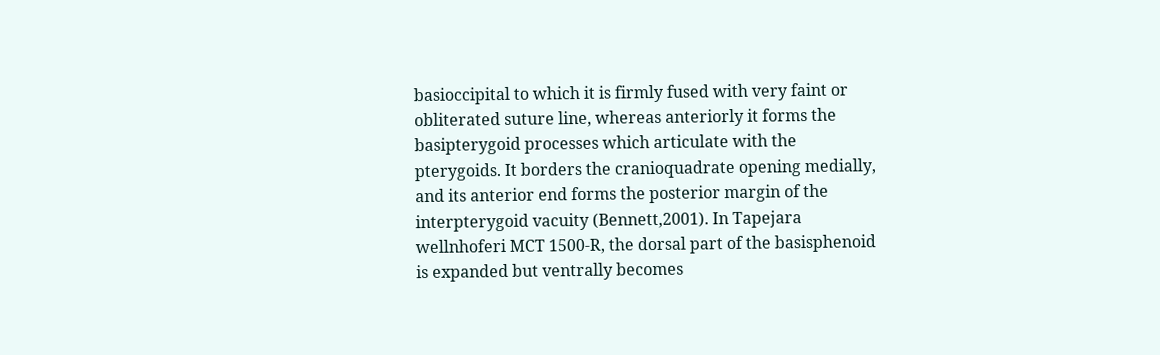basioccipital to which it is firmly fused with very faint or obliterated suture line, whereas anteriorly it forms the basipterygoid processes which articulate with the pterygoids. It borders the cranioquadrate opening medially, and its anterior end forms the posterior margin of the interpterygoid vacuity (Bennett,2001). In Tapejara wellnhoferi MCT 1500-R, the dorsal part of the basisphenoid is expanded but ventrally becomes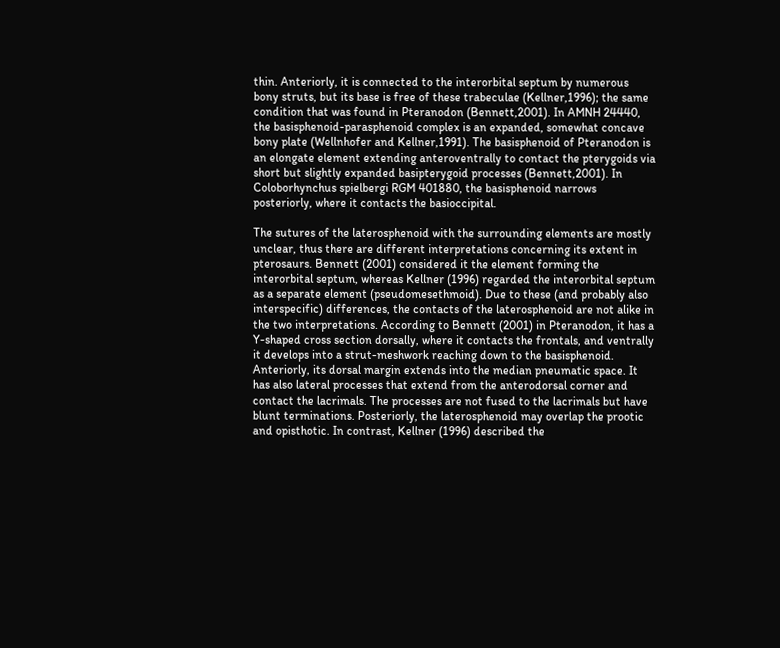thin. Anteriorly, it is connected to the interorbital septum by numerous bony struts, but its base is free of these trabeculae (Kellner,1996); the same condition that was found in Pteranodon (Bennett,2001). In AMNH 24440, the basisphenoid-parasphenoid complex is an expanded, somewhat concave bony plate (Wellnhofer and Kellner,1991). The basisphenoid of Pteranodon is an elongate element extending anteroventrally to contact the pterygoids via short but slightly expanded basipterygoid processes (Bennett,2001). In Coloborhynchus spielbergi RGM 401880, the basisphenoid narrows posteriorly, where it contacts the basioccipital.

The sutures of the laterosphenoid with the surrounding elements are mostly unclear, thus there are different interpretations concerning its extent in pterosaurs. Bennett (2001) considered it the element forming the interorbital septum, whereas Kellner (1996) regarded the interorbital septum as a separate element (pseudomesethmoid). Due to these (and probably also interspecific) differences, the contacts of the laterosphenoid are not alike in the two interpretations. According to Bennett (2001) in Pteranodon, it has a Y-shaped cross section dorsally, where it contacts the frontals, and ventrally it develops into a strut-meshwork reaching down to the basisphenoid. Anteriorly, its dorsal margin extends into the median pneumatic space. It has also lateral processes that extend from the anterodorsal corner and contact the lacrimals. The processes are not fused to the lacrimals but have blunt terminations. Posteriorly, the laterosphenoid may overlap the prootic and opisthotic. In contrast, Kellner (1996) described the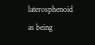laterosphenoid as being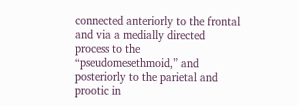connected anteriorly to the frontal and via a medially directed process to the “pseudomesethmoid,” and posteriorly to the parietal and prootic in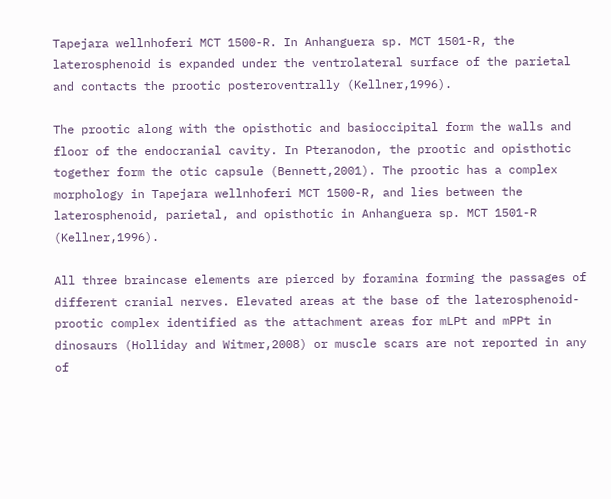Tapejara wellnhoferi MCT 1500-R. In Anhanguera sp. MCT 1501-R, the laterosphenoid is expanded under the ventrolateral surface of the parietal and contacts the prootic posteroventrally (Kellner,1996).

The prootic along with the opisthotic and basioccipital form the walls and floor of the endocranial cavity. In Pteranodon, the prootic and opisthotic together form the otic capsule (Bennett,2001). The prootic has a complex morphology in Tapejara wellnhoferi MCT 1500-R, and lies between the laterosphenoid, parietal, and opisthotic in Anhanguera sp. MCT 1501-R (Kellner,1996).

All three braincase elements are pierced by foramina forming the passages of different cranial nerves. Elevated areas at the base of the laterosphenoid-prootic complex identified as the attachment areas for mLPt and mPPt in dinosaurs (Holliday and Witmer,2008) or muscle scars are not reported in any of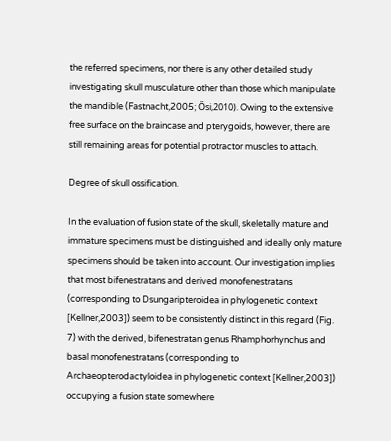the referred specimens, nor there is any other detailed study investigating skull musculature other than those which manipulate the mandible (Fastnacht,2005; Ősi,2010). Owing to the extensive free surface on the braincase and pterygoids, however, there are still remaining areas for potential protractor muscles to attach.

Degree of skull ossification.

In the evaluation of fusion state of the skull, skeletally mature and immature specimens must be distinguished and ideally only mature specimens should be taken into account. Our investigation implies that most bifenestratans and derived monofenestratans (corresponding to Dsungaripteroidea in phylogenetic context [Kellner,2003]) seem to be consistently distinct in this regard (Fig. 7) with the derived, bifenestratan genus Rhamphorhynchus and basal monofenestratans (corresponding to Archaeopterodactyloidea in phylogenetic context [Kellner,2003]) occupying a fusion state somewhere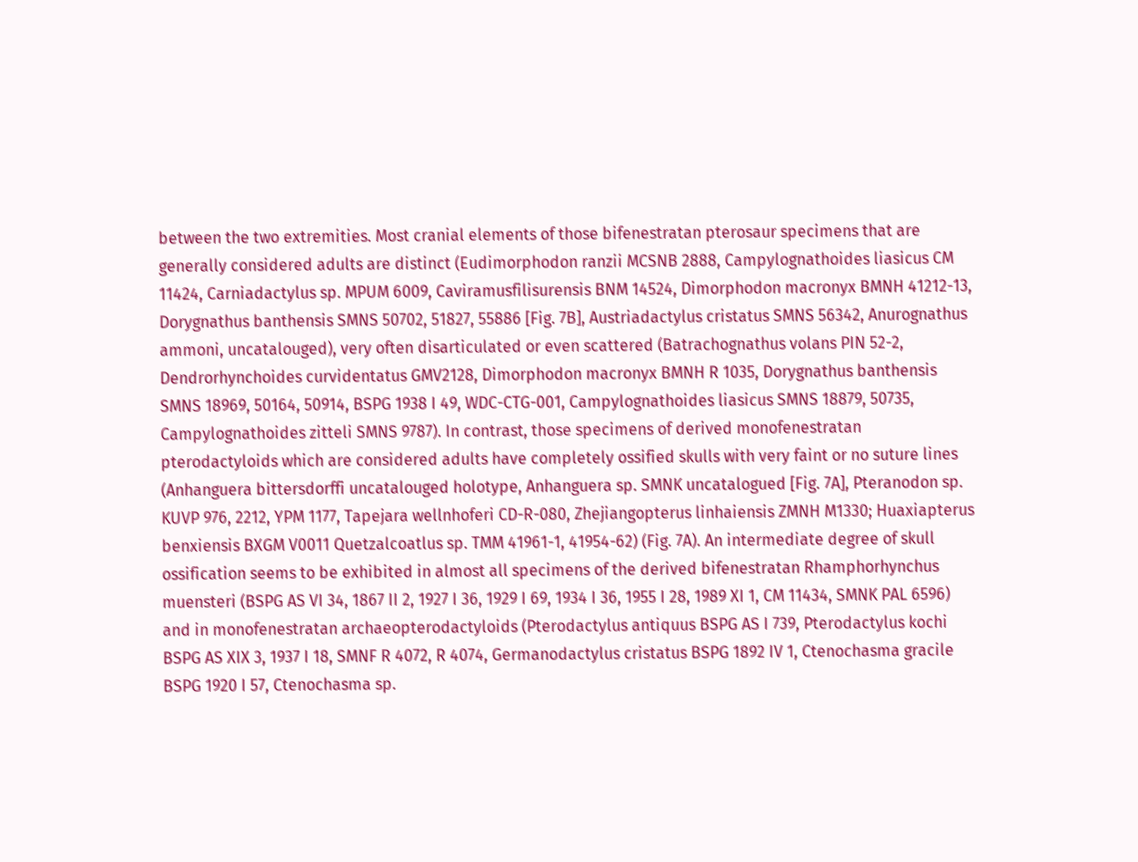between the two extremities. Most cranial elements of those bifenestratan pterosaur specimens that are generally considered adults are distinct (Eudimorphodon ranzii MCSNB 2888, Campylognathoides liasicus CM 11424, Carniadactylus sp. MPUM 6009, Caviramusfilisurensis BNM 14524, Dimorphodon macronyx BMNH 41212-13, Dorygnathus banthensis SMNS 50702, 51827, 55886 [Fig. 7B], Austriadactylus cristatus SMNS 56342, Anurognathus ammoni, uncatalouged), very often disarticulated or even scattered (Batrachognathus volans PIN 52-2, Dendrorhynchoides curvidentatus GMV2128, Dimorphodon macronyx BMNH R 1035, Dorygnathus banthensis SMNS 18969, 50164, 50914, BSPG 1938 I 49, WDC-CTG-001, Campylognathoides liasicus SMNS 18879, 50735, Campylognathoides zitteli SMNS 9787). In contrast, those specimens of derived monofenestratan pterodactyloids which are considered adults have completely ossified skulls with very faint or no suture lines (Anhanguera bittersdorffi uncatalouged holotype, Anhanguera sp. SMNK uncatalogued [Fig. 7A], Pteranodon sp. KUVP 976, 2212, YPM 1177, Tapejara wellnhoferi CD-R-080, Zhejiangopterus linhaiensis ZMNH M1330; Huaxiapterus benxiensis BXGM V0011 Quetzalcoatlus sp. TMM 41961-1, 41954-62) (Fig. 7A). An intermediate degree of skull ossification seems to be exhibited in almost all specimens of the derived bifenestratan Rhamphorhynchus muensteri (BSPG AS VI 34, 1867 II 2, 1927 I 36, 1929 I 69, 1934 I 36, 1955 I 28, 1989 XI 1, CM 11434, SMNK PAL 6596) and in monofenestratan archaeopterodactyloids (Pterodactylus antiquus BSPG AS I 739, Pterodactylus kochi BSPG AS XIX 3, 1937 I 18, SMNF R 4072, R 4074, Germanodactylus cristatus BSPG 1892 IV 1, Ctenochasma gracile BSPG 1920 I 57, Ctenochasma sp.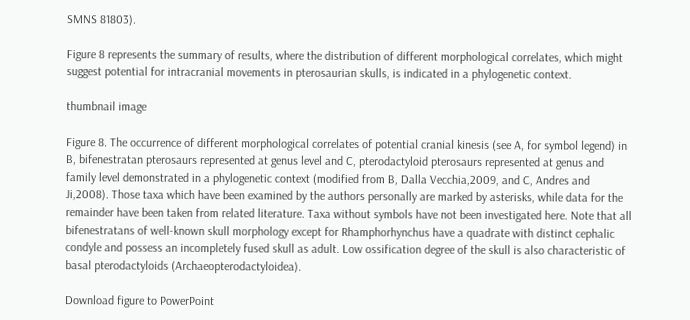SMNS 81803).

Figure 8 represents the summary of results, where the distribution of different morphological correlates, which might suggest potential for intracranial movements in pterosaurian skulls, is indicated in a phylogenetic context.

thumbnail image

Figure 8. The occurrence of different morphological correlates of potential cranial kinesis (see A, for symbol legend) in B, bifenestratan pterosaurs represented at genus level and C, pterodactyloid pterosaurs represented at genus and family level demonstrated in a phylogenetic context (modified from B, Dalla Vecchia,2009, and C, Andres and Ji,2008). Those taxa which have been examined by the authors personally are marked by asterisks, while data for the remainder have been taken from related literature. Taxa without symbols have not been investigated here. Note that all bifenestratans of well-known skull morphology except for Rhamphorhynchus have a quadrate with distinct cephalic condyle and possess an incompletely fused skull as adult. Low ossification degree of the skull is also characteristic of basal pterodactyloids (Archaeopterodactyloidea).

Download figure to PowerPoint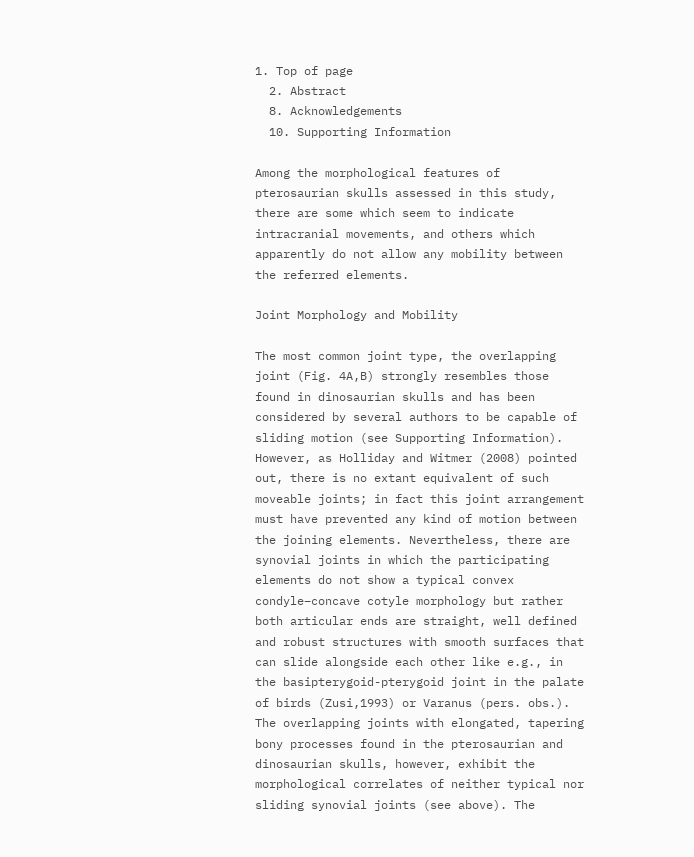1. Top of page
  2. Abstract
  8. Acknowledgements
  10. Supporting Information

Among the morphological features of pterosaurian skulls assessed in this study, there are some which seem to indicate intracranial movements, and others which apparently do not allow any mobility between the referred elements.

Joint Morphology and Mobility

The most common joint type, the overlapping joint (Fig. 4A,B) strongly resembles those found in dinosaurian skulls and has been considered by several authors to be capable of sliding motion (see Supporting Information). However, as Holliday and Witmer (2008) pointed out, there is no extant equivalent of such moveable joints; in fact this joint arrangement must have prevented any kind of motion between the joining elements. Nevertheless, there are synovial joints in which the participating elements do not show a typical convex condyle–concave cotyle morphology but rather both articular ends are straight, well defined and robust structures with smooth surfaces that can slide alongside each other like e.g., in the basipterygoid-pterygoid joint in the palate of birds (Zusi,1993) or Varanus (pers. obs.). The overlapping joints with elongated, tapering bony processes found in the pterosaurian and dinosaurian skulls, however, exhibit the morphological correlates of neither typical nor sliding synovial joints (see above). The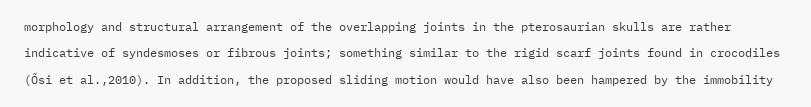morphology and structural arrangement of the overlapping joints in the pterosaurian skulls are rather indicative of syndesmoses or fibrous joints; something similar to the rigid scarf joints found in crocodiles (Ősi et al.,2010). In addition, the proposed sliding motion would have also been hampered by the immobility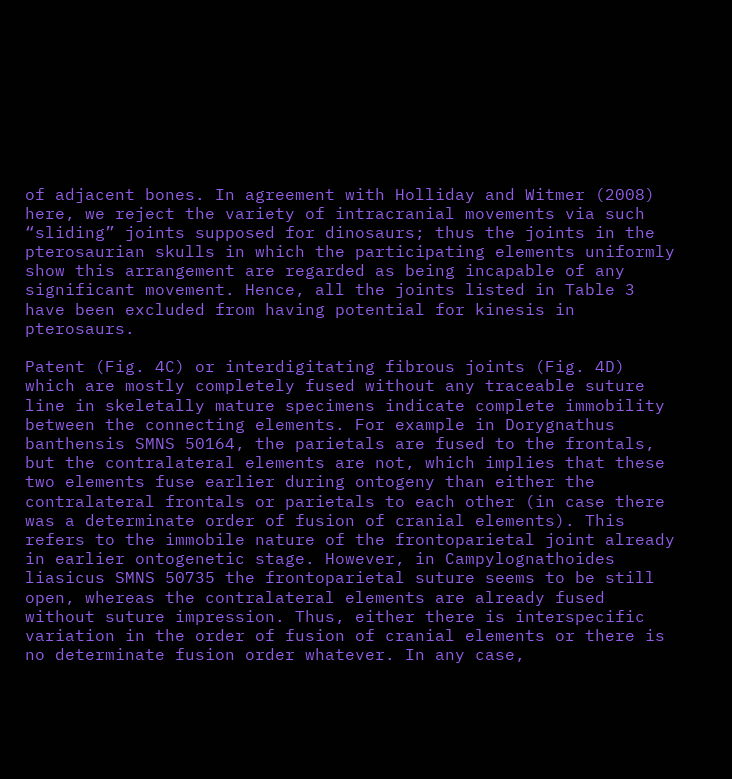of adjacent bones. In agreement with Holliday and Witmer (2008) here, we reject the variety of intracranial movements via such “sliding” joints supposed for dinosaurs; thus the joints in the pterosaurian skulls in which the participating elements uniformly show this arrangement are regarded as being incapable of any significant movement. Hence, all the joints listed in Table 3 have been excluded from having potential for kinesis in pterosaurs.

Patent (Fig. 4C) or interdigitating fibrous joints (Fig. 4D) which are mostly completely fused without any traceable suture line in skeletally mature specimens indicate complete immobility between the connecting elements. For example in Dorygnathus banthensis SMNS 50164, the parietals are fused to the frontals, but the contralateral elements are not, which implies that these two elements fuse earlier during ontogeny than either the contralateral frontals or parietals to each other (in case there was a determinate order of fusion of cranial elements). This refers to the immobile nature of the frontoparietal joint already in earlier ontogenetic stage. However, in Campylognathoides liasicus SMNS 50735 the frontoparietal suture seems to be still open, whereas the contralateral elements are already fused without suture impression. Thus, either there is interspecific variation in the order of fusion of cranial elements or there is no determinate fusion order whatever. In any case,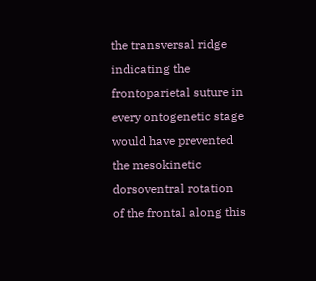the transversal ridge indicating the frontoparietal suture in every ontogenetic stage would have prevented the mesokinetic dorsoventral rotation of the frontal along this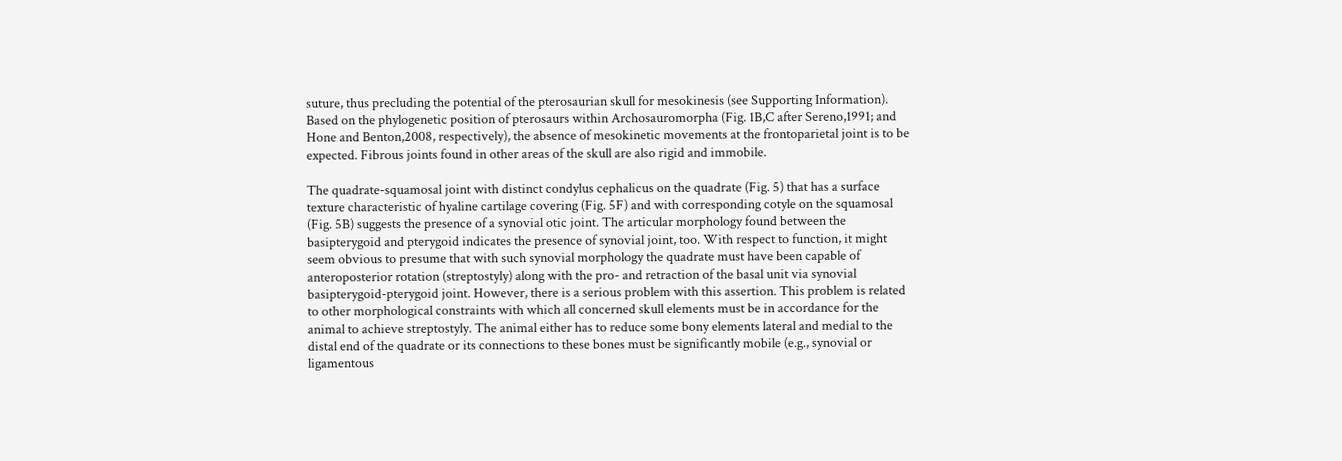suture, thus precluding the potential of the pterosaurian skull for mesokinesis (see Supporting Information). Based on the phylogenetic position of pterosaurs within Archosauromorpha (Fig. 1B,C after Sereno,1991; and Hone and Benton,2008, respectively), the absence of mesokinetic movements at the frontoparietal joint is to be expected. Fibrous joints found in other areas of the skull are also rigid and immobile.

The quadrate-squamosal joint with distinct condylus cephalicus on the quadrate (Fig. 5) that has a surface texture characteristic of hyaline cartilage covering (Fig. 5F) and with corresponding cotyle on the squamosal (Fig. 5B) suggests the presence of a synovial otic joint. The articular morphology found between the basipterygoid and pterygoid indicates the presence of synovial joint, too. With respect to function, it might seem obvious to presume that with such synovial morphology the quadrate must have been capable of anteroposterior rotation (streptostyly) along with the pro- and retraction of the basal unit via synovial basipterygoid-pterygoid joint. However, there is a serious problem with this assertion. This problem is related to other morphological constraints with which all concerned skull elements must be in accordance for the animal to achieve streptostyly. The animal either has to reduce some bony elements lateral and medial to the distal end of the quadrate or its connections to these bones must be significantly mobile (e.g., synovial or ligamentous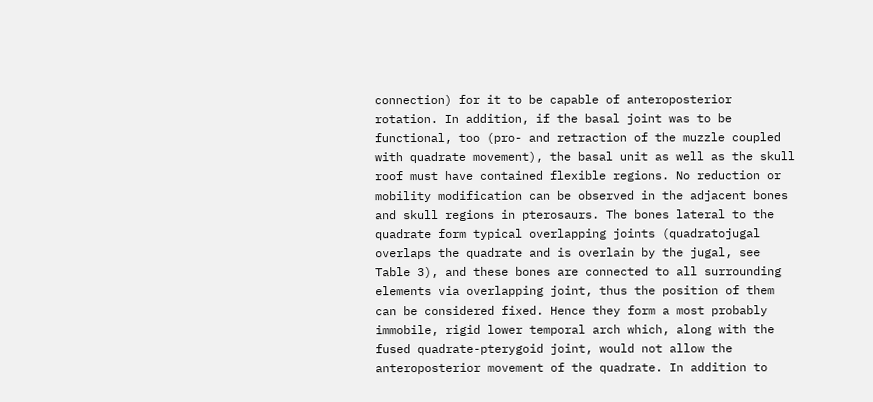connection) for it to be capable of anteroposterior rotation. In addition, if the basal joint was to be functional, too (pro- and retraction of the muzzle coupled with quadrate movement), the basal unit as well as the skull roof must have contained flexible regions. No reduction or mobility modification can be observed in the adjacent bones and skull regions in pterosaurs. The bones lateral to the quadrate form typical overlapping joints (quadratojugal overlaps the quadrate and is overlain by the jugal, see Table 3), and these bones are connected to all surrounding elements via overlapping joint, thus the position of them can be considered fixed. Hence they form a most probably immobile, rigid lower temporal arch which, along with the fused quadrate-pterygoid joint, would not allow the anteroposterior movement of the quadrate. In addition to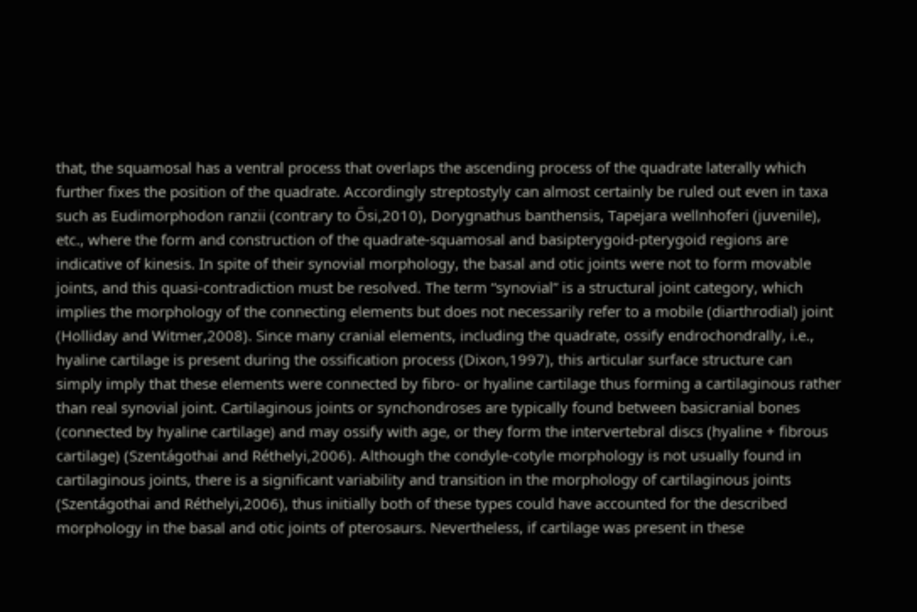that, the squamosal has a ventral process that overlaps the ascending process of the quadrate laterally which further fixes the position of the quadrate. Accordingly streptostyly can almost certainly be ruled out even in taxa such as Eudimorphodon ranzii (contrary to Ősi,2010), Dorygnathus banthensis, Tapejara wellnhoferi (juvenile), etc., where the form and construction of the quadrate-squamosal and basipterygoid-pterygoid regions are indicative of kinesis. In spite of their synovial morphology, the basal and otic joints were not to form movable joints, and this quasi-contradiction must be resolved. The term “synovial” is a structural joint category, which implies the morphology of the connecting elements but does not necessarily refer to a mobile (diarthrodial) joint (Holliday and Witmer,2008). Since many cranial elements, including the quadrate, ossify endrochondrally, i.e., hyaline cartilage is present during the ossification process (Dixon,1997), this articular surface structure can simply imply that these elements were connected by fibro- or hyaline cartilage thus forming a cartilaginous rather than real synovial joint. Cartilaginous joints or synchondroses are typically found between basicranial bones (connected by hyaline cartilage) and may ossify with age, or they form the intervertebral discs (hyaline + fibrous cartilage) (Szentágothai and Réthelyi,2006). Although the condyle-cotyle morphology is not usually found in cartilaginous joints, there is a significant variability and transition in the morphology of cartilaginous joints (Szentágothai and Réthelyi,2006), thus initially both of these types could have accounted for the described morphology in the basal and otic joints of pterosaurs. Nevertheless, if cartilage was present in these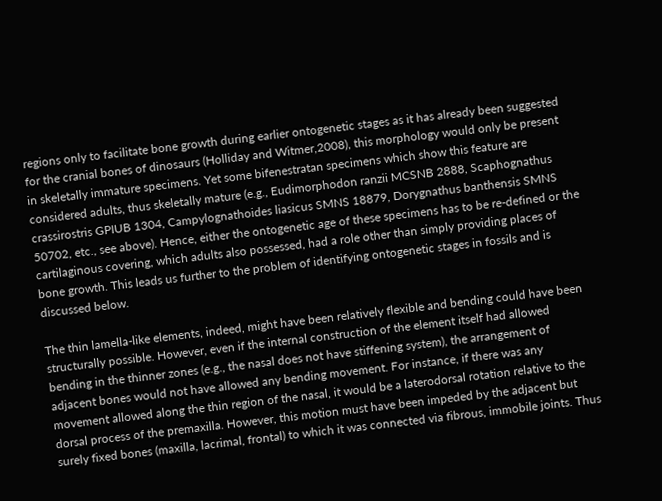regions only to facilitate bone growth during earlier ontogenetic stages as it has already been suggested for the cranial bones of dinosaurs (Holliday and Witmer,2008), this morphology would only be present in skeletally immature specimens. Yet some bifenestratan specimens which show this feature are considered adults, thus skeletally mature (e.g., Eudimorphodon ranzii MCSNB 2888, Scaphognathus crassirostris GPIUB 1304, Campylognathoides liasicus SMNS 18879, Dorygnathus banthensis SMNS 50702, etc., see above). Hence, either the ontogenetic age of these specimens has to be re-defined or the cartilaginous covering, which adults also possessed, had a role other than simply providing places of bone growth. This leads us further to the problem of identifying ontogenetic stages in fossils and is discussed below.

The thin lamella-like elements, indeed, might have been relatively flexible and bending could have been structurally possible. However, even if the internal construction of the element itself had allowed bending in the thinner zones (e.g., the nasal does not have stiffening system), the arrangement of adjacent bones would not have allowed any bending movement. For instance, if there was any movement allowed along the thin region of the nasal, it would be a laterodorsal rotation relative to the dorsal process of the premaxilla. However, this motion must have been impeded by the adjacent but surely fixed bones (maxilla, lacrimal, frontal) to which it was connected via fibrous, immobile joints. Thus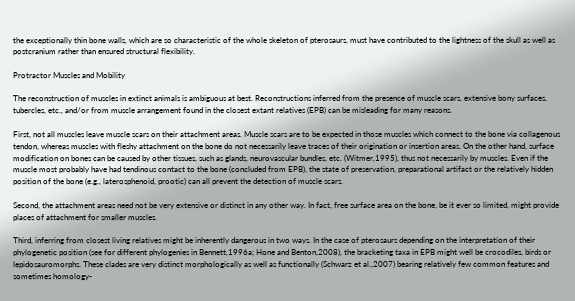the exceptionally thin bone walls, which are so characteristic of the whole skeleton of pterosaurs, must have contributed to the lightness of the skull as well as postcranium rather than ensured structural flexibility.

Protractor Muscles and Mobility

The reconstruction of muscles in extinct animals is ambiguous at best. Reconstructions inferred from the presence of muscle scars, extensive bony surfaces, tubercles, etc., and/or from muscle arrangement found in the closest extant relatives (EPB) can be misleading for many reasons.

First, not all muscles leave muscle scars on their attachment areas. Muscle scars are to be expected in those muscles which connect to the bone via collagenous tendon, whereas muscles with fleshy attachment on the bone do not necessarily leave traces of their origination or insertion areas. On the other hand, surface modification on bones can be caused by other tissues, such as glands, neurovascular bundles, etc. (Witmer,1995), thus not necessarily by muscles. Even if the muscle most probably have had tendinous contact to the bone (concluded from EPB), the state of preservation, preparational artifact or the relatively hidden position of the bone (e.g., laterosphenoid, prootic) can all prevent the detection of muscle scars.

Second, the attachment areas need not be very extensive or distinct in any other way. In fact, free surface area on the bone, be it ever so limited, might provide places of attachment for smaller muscles.

Third, inferring from closest living relatives might be inherently dangerous in two ways. In the case of pterosaurs depending on the interpretation of their phylogenetic position (see for different phylogenies in Bennett,1996a; Hone and Benton,2008), the bracketing taxa in EPB might well be crocodiles, birds or lepidosauromorphs. These clades are very distinct morphologically as well as functionally (Schwarz et al.,2007) bearing relatively few common features and sometimes homology-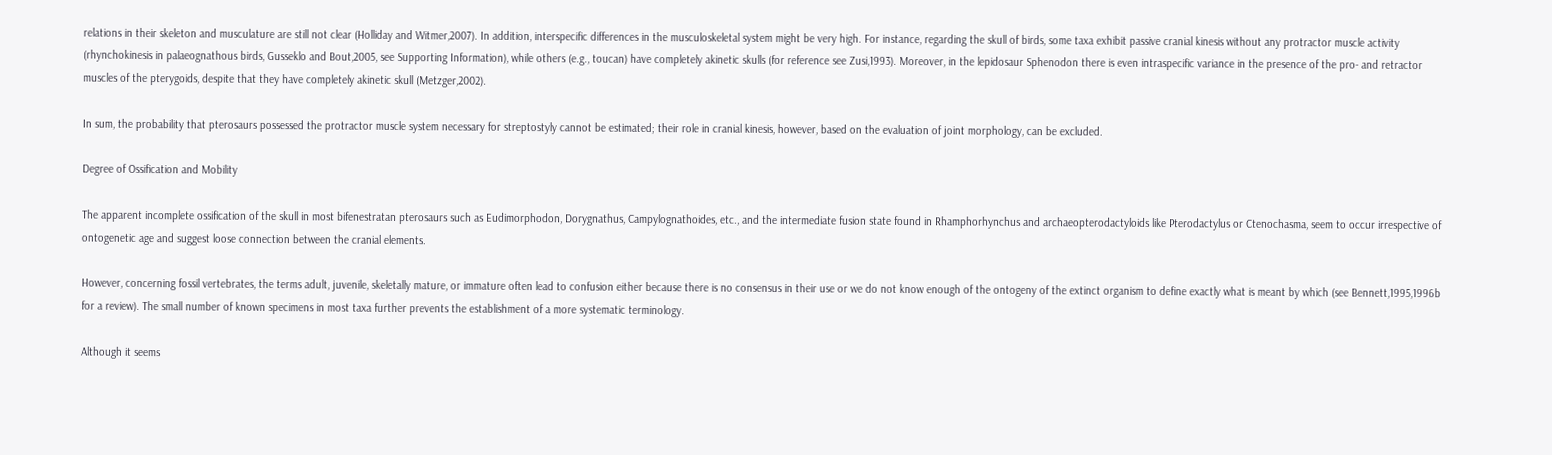relations in their skeleton and musculature are still not clear (Holliday and Witmer,2007). In addition, interspecific differences in the musculoskeletal system might be very high. For instance, regarding the skull of birds, some taxa exhibit passive cranial kinesis without any protractor muscle activity (rhynchokinesis in palaeognathous birds, Gusseklo and Bout,2005, see Supporting Information), while others (e.g., toucan) have completely akinetic skulls (for reference see Zusi,1993). Moreover, in the lepidosaur Sphenodon there is even intraspecific variance in the presence of the pro- and retractor muscles of the pterygoids, despite that they have completely akinetic skull (Metzger,2002).

In sum, the probability that pterosaurs possessed the protractor muscle system necessary for streptostyly cannot be estimated; their role in cranial kinesis, however, based on the evaluation of joint morphology, can be excluded.

Degree of Ossification and Mobility

The apparent incomplete ossification of the skull in most bifenestratan pterosaurs such as Eudimorphodon, Dorygnathus, Campylognathoides, etc., and the intermediate fusion state found in Rhamphorhynchus and archaeopterodactyloids like Pterodactylus or Ctenochasma, seem to occur irrespective of ontogenetic age and suggest loose connection between the cranial elements.

However, concerning fossil vertebrates, the terms adult, juvenile, skeletally mature, or immature often lead to confusion either because there is no consensus in their use or we do not know enough of the ontogeny of the extinct organism to define exactly what is meant by which (see Bennett,1995,1996b for a review). The small number of known specimens in most taxa further prevents the establishment of a more systematic terminology.

Although it seems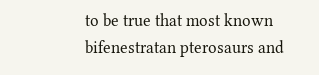to be true that most known bifenestratan pterosaurs and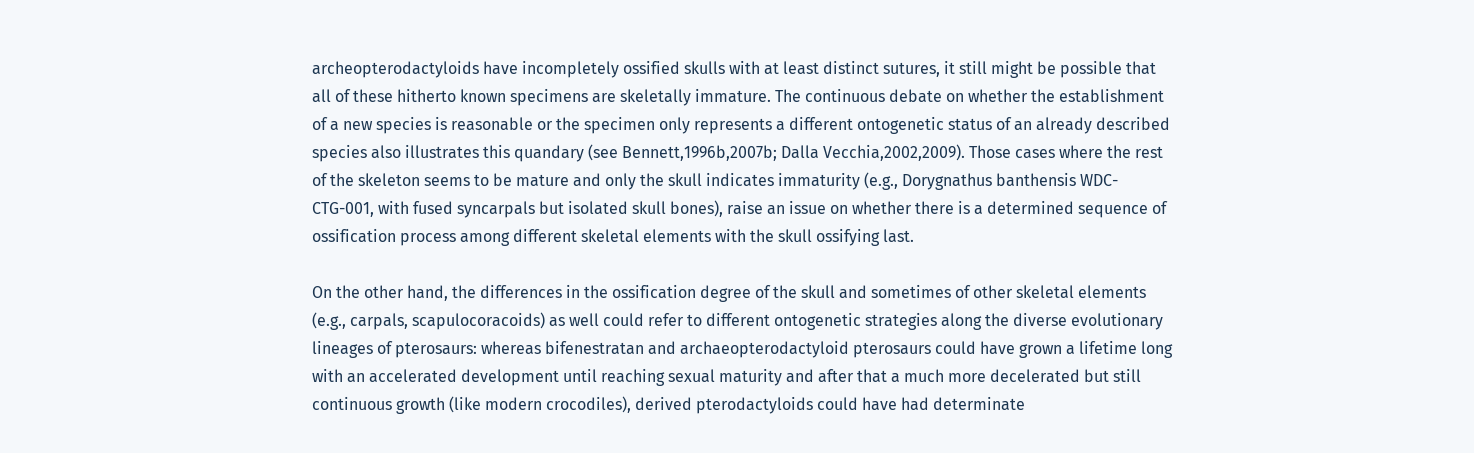archeopterodactyloids have incompletely ossified skulls with at least distinct sutures, it still might be possible that all of these hitherto known specimens are skeletally immature. The continuous debate on whether the establishment of a new species is reasonable or the specimen only represents a different ontogenetic status of an already described species also illustrates this quandary (see Bennett,1996b,2007b; Dalla Vecchia,2002,2009). Those cases where the rest of the skeleton seems to be mature and only the skull indicates immaturity (e.g., Dorygnathus banthensis WDC-CTG-001, with fused syncarpals but isolated skull bones), raise an issue on whether there is a determined sequence of ossification process among different skeletal elements with the skull ossifying last.

On the other hand, the differences in the ossification degree of the skull and sometimes of other skeletal elements (e.g., carpals, scapulocoracoids) as well could refer to different ontogenetic strategies along the diverse evolutionary lineages of pterosaurs: whereas bifenestratan and archaeopterodactyloid pterosaurs could have grown a lifetime long with an accelerated development until reaching sexual maturity and after that a much more decelerated but still continuous growth (like modern crocodiles), derived pterodactyloids could have had determinate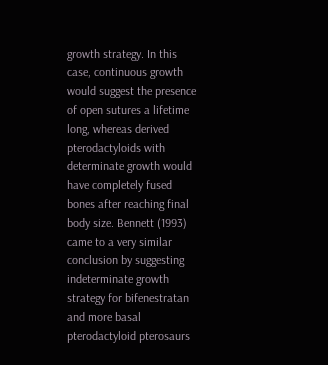growth strategy. In this case, continuous growth would suggest the presence of open sutures a lifetime long, whereas derived pterodactyloids with determinate growth would have completely fused bones after reaching final body size. Bennett (1993) came to a very similar conclusion by suggesting indeterminate growth strategy for bifenestratan and more basal pterodactyloid pterosaurs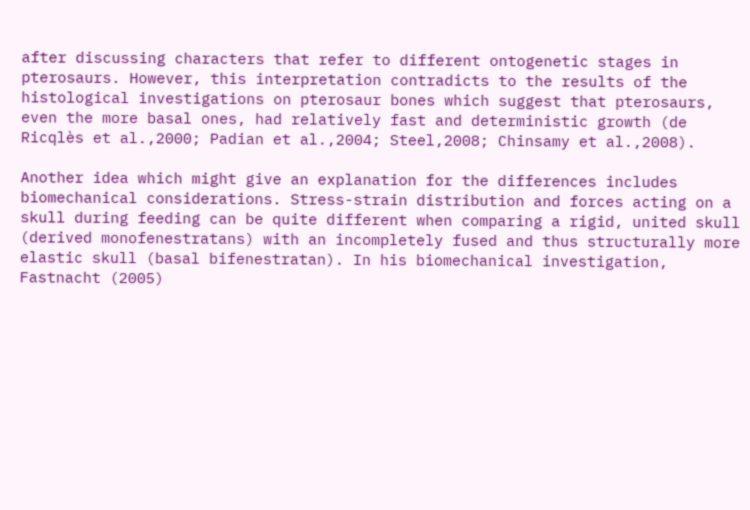after discussing characters that refer to different ontogenetic stages in pterosaurs. However, this interpretation contradicts to the results of the histological investigations on pterosaur bones which suggest that pterosaurs, even the more basal ones, had relatively fast and deterministic growth (de Ricqlès et al.,2000; Padian et al.,2004; Steel,2008; Chinsamy et al.,2008).

Another idea which might give an explanation for the differences includes biomechanical considerations. Stress-strain distribution and forces acting on a skull during feeding can be quite different when comparing a rigid, united skull (derived monofenestratans) with an incompletely fused and thus structurally more elastic skull (basal bifenestratan). In his biomechanical investigation, Fastnacht (2005)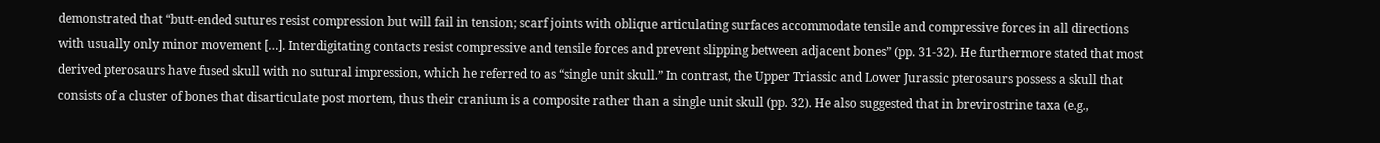demonstrated that “butt-ended sutures resist compression but will fail in tension; scarf joints with oblique articulating surfaces accommodate tensile and compressive forces in all directions with usually only minor movement […]. Interdigitating contacts resist compressive and tensile forces and prevent slipping between adjacent bones” (pp. 31-32). He furthermore stated that most derived pterosaurs have fused skull with no sutural impression, which he referred to as “single unit skull.” In contrast, the Upper Triassic and Lower Jurassic pterosaurs possess a skull that consists of a cluster of bones that disarticulate post mortem, thus their cranium is a composite rather than a single unit skull (pp. 32). He also suggested that in brevirostrine taxa (e.g.,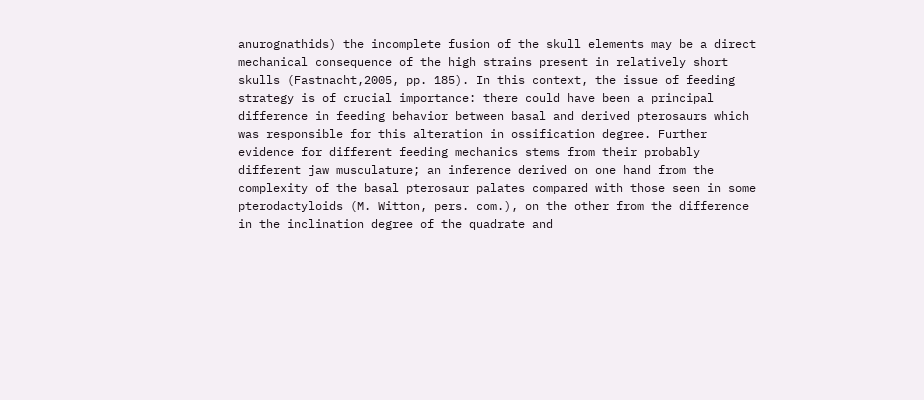anurognathids) the incomplete fusion of the skull elements may be a direct mechanical consequence of the high strains present in relatively short skulls (Fastnacht,2005, pp. 185). In this context, the issue of feeding strategy is of crucial importance: there could have been a principal difference in feeding behavior between basal and derived pterosaurs which was responsible for this alteration in ossification degree. Further evidence for different feeding mechanics stems from their probably different jaw musculature; an inference derived on one hand from the complexity of the basal pterosaur palates compared with those seen in some pterodactyloids (M. Witton, pers. com.), on the other from the difference in the inclination degree of the quadrate and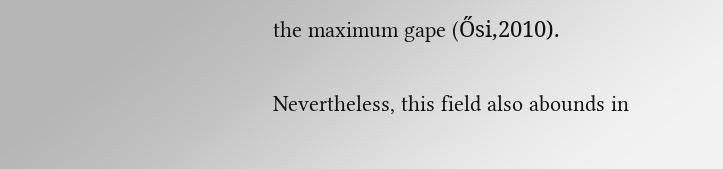the maximum gape (Ősi,2010).

Nevertheless, this field also abounds in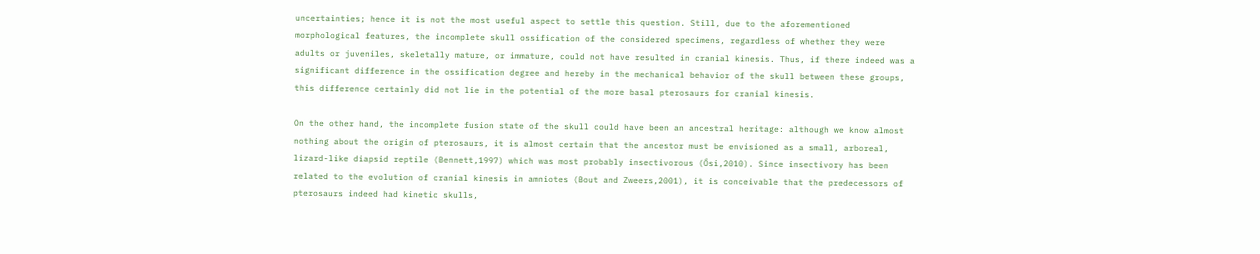uncertainties; hence it is not the most useful aspect to settle this question. Still, due to the aforementioned morphological features, the incomplete skull ossification of the considered specimens, regardless of whether they were adults or juveniles, skeletally mature, or immature, could not have resulted in cranial kinesis. Thus, if there indeed was a significant difference in the ossification degree and hereby in the mechanical behavior of the skull between these groups, this difference certainly did not lie in the potential of the more basal pterosaurs for cranial kinesis.

On the other hand, the incomplete fusion state of the skull could have been an ancestral heritage: although we know almost nothing about the origin of pterosaurs, it is almost certain that the ancestor must be envisioned as a small, arboreal, lizard-like diapsid reptile (Bennett,1997) which was most probably insectivorous (Ősi,2010). Since insectivory has been related to the evolution of cranial kinesis in amniotes (Bout and Zweers,2001), it is conceivable that the predecessors of pterosaurs indeed had kinetic skulls,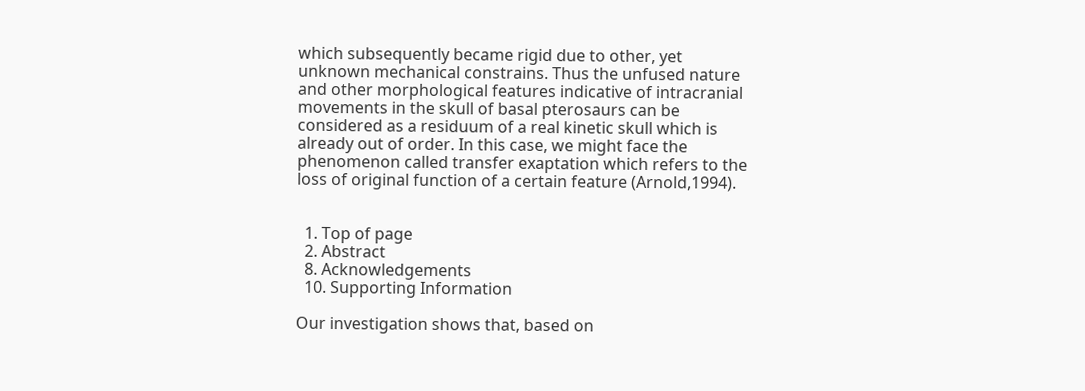which subsequently became rigid due to other, yet unknown mechanical constrains. Thus the unfused nature and other morphological features indicative of intracranial movements in the skull of basal pterosaurs can be considered as a residuum of a real kinetic skull which is already out of order. In this case, we might face the phenomenon called transfer exaptation which refers to the loss of original function of a certain feature (Arnold,1994).


  1. Top of page
  2. Abstract
  8. Acknowledgements
  10. Supporting Information

Our investigation shows that, based on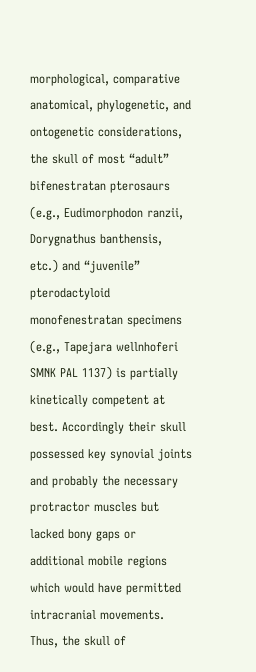morphological, comparative anatomical, phylogenetic, and ontogenetic considerations, the skull of most “adult” bifenestratan pterosaurs (e.g., Eudimorphodon ranzii, Dorygnathus banthensis, etc.) and “juvenile” pterodactyloid monofenestratan specimens (e.g., Tapejara wellnhoferi SMNK PAL 1137) is partially kinetically competent at best. Accordingly their skull possessed key synovial joints and probably the necessary protractor muscles but lacked bony gaps or additional mobile regions which would have permitted intracranial movements. Thus, the skull of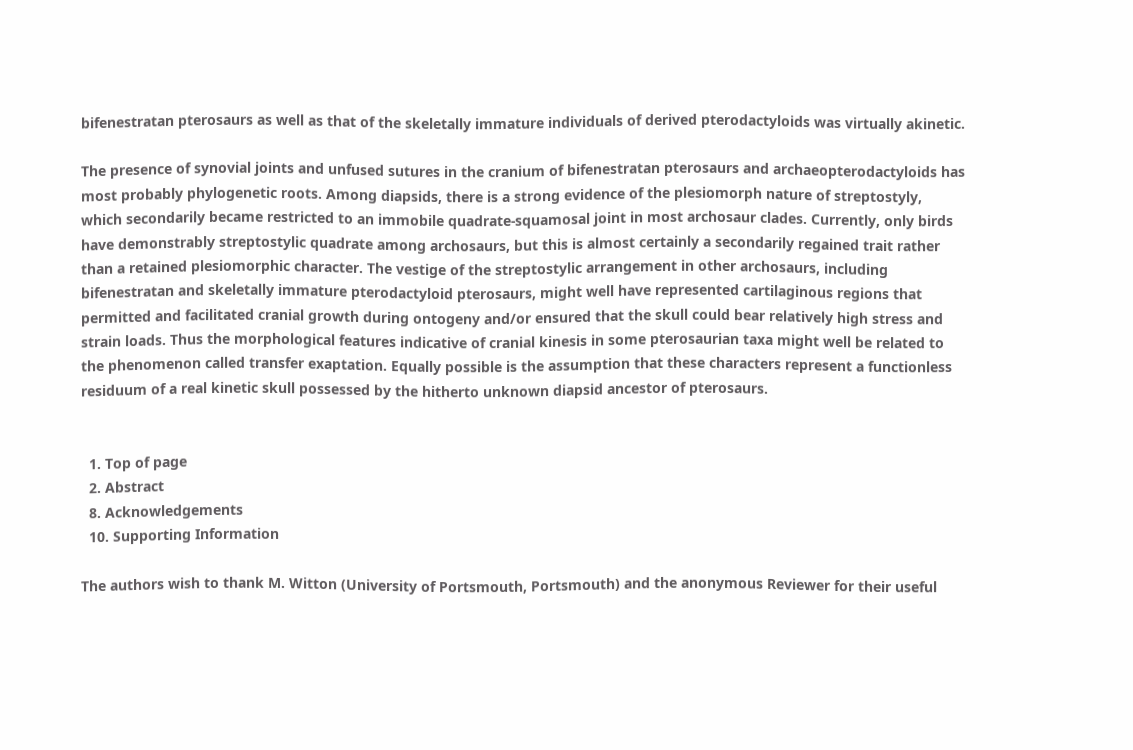bifenestratan pterosaurs as well as that of the skeletally immature individuals of derived pterodactyloids was virtually akinetic.

The presence of synovial joints and unfused sutures in the cranium of bifenestratan pterosaurs and archaeopterodactyloids has most probably phylogenetic roots. Among diapsids, there is a strong evidence of the plesiomorph nature of streptostyly, which secondarily became restricted to an immobile quadrate-squamosal joint in most archosaur clades. Currently, only birds have demonstrably streptostylic quadrate among archosaurs, but this is almost certainly a secondarily regained trait rather than a retained plesiomorphic character. The vestige of the streptostylic arrangement in other archosaurs, including bifenestratan and skeletally immature pterodactyloid pterosaurs, might well have represented cartilaginous regions that permitted and facilitated cranial growth during ontogeny and/or ensured that the skull could bear relatively high stress and strain loads. Thus the morphological features indicative of cranial kinesis in some pterosaurian taxa might well be related to the phenomenon called transfer exaptation. Equally possible is the assumption that these characters represent a functionless residuum of a real kinetic skull possessed by the hitherto unknown diapsid ancestor of pterosaurs.


  1. Top of page
  2. Abstract
  8. Acknowledgements
  10. Supporting Information

The authors wish to thank M. Witton (University of Portsmouth, Portsmouth) and the anonymous Reviewer for their useful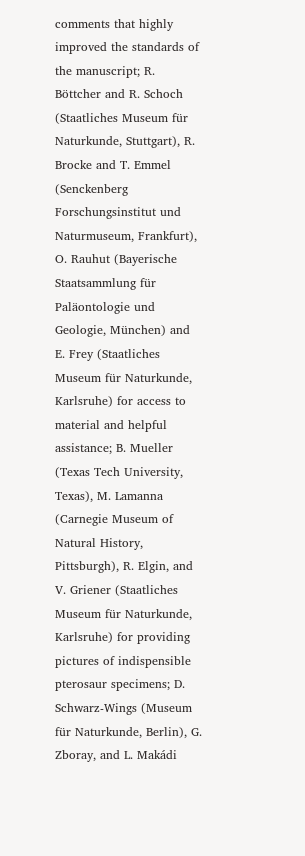comments that highly improved the standards of the manuscript; R. Böttcher and R. Schoch (Staatliches Museum für Naturkunde, Stuttgart), R. Brocke and T. Emmel (Senckenberg Forschungsinstitut und Naturmuseum, Frankfurt), O. Rauhut (Bayerische Staatsammlung für Paläontologie und Geologie, München) and E. Frey (Staatliches Museum für Naturkunde, Karlsruhe) for access to material and helpful assistance; B. Mueller (Texas Tech University, Texas), M. Lamanna (Carnegie Museum of Natural History, Pittsburgh), R. Elgin, and V. Griener (Staatliches Museum für Naturkunde, Karlsruhe) for providing pictures of indispensible pterosaur specimens; D. Schwarz-Wings (Museum für Naturkunde, Berlin), G. Zboray, and L. Makádi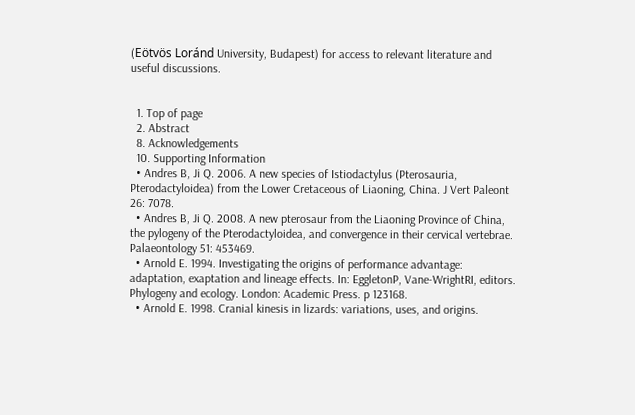(Eötvös Loránd University, Budapest) for access to relevant literature and useful discussions.


  1. Top of page
  2. Abstract
  8. Acknowledgements
  10. Supporting Information
  • Andres B, Ji Q. 2006. A new species of Istiodactylus (Pterosauria, Pterodactyloidea) from the Lower Cretaceous of Liaoning, China. J Vert Paleont 26: 7078.
  • Andres B, Ji Q. 2008. A new pterosaur from the Liaoning Province of China, the pylogeny of the Pterodactyloidea, and convergence in their cervical vertebrae. Palaeontology 51: 453469.
  • Arnold E. 1994. Investigating the origins of performance advantage: adaptation, exaptation and lineage effects. In: EggletonP, Vane-WrightRI, editors. Phylogeny and ecology. London: Academic Press. p 123168.
  • Arnold E. 1998. Cranial kinesis in lizards: variations, uses, and origins.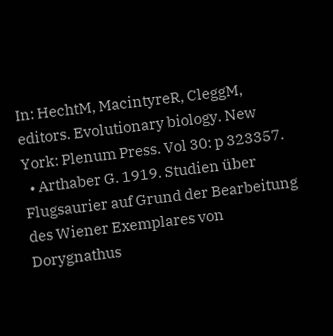In: HechtM, MacintyreR, CleggM, editors. Evolutionary biology. New York: Plenum Press. Vol 30: p 323357.
  • Arthaber G. 1919. Studien über Flugsaurier auf Grund der Bearbeitung des Wiener Exemplares von Dorygnathus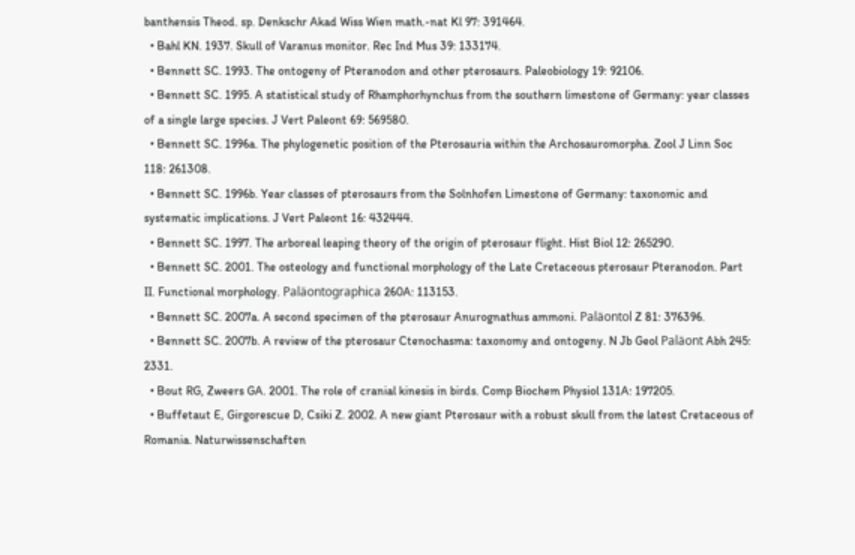banthensis Theod. sp. Denkschr Akad Wiss Wien math.-nat Kl 97: 391464.
  • Bahl KN. 1937. Skull of Varanus monitor. Rec Ind Mus 39: 133174.
  • Bennett SC. 1993. The ontogeny of Pteranodon and other pterosaurs. Paleobiology 19: 92106.
  • Bennett SC. 1995. A statistical study of Rhamphorhynchus from the southern limestone of Germany: year classes of a single large species. J Vert Paleont 69: 569580.
  • Bennett SC. 1996a. The phylogenetic position of the Pterosauria within the Archosauromorpha. Zool J Linn Soc 118: 261308.
  • Bennett SC. 1996b. Year classes of pterosaurs from the Solnhofen Limestone of Germany: taxonomic and systematic implications. J Vert Paleont 16: 432444.
  • Bennett SC. 1997. The arboreal leaping theory of the origin of pterosaur flight. Hist Biol 12: 265290.
  • Bennett SC. 2001. The osteology and functional morphology of the Late Cretaceous pterosaur Pteranodon. Part II. Functional morphology. Paläontographica 260A: 113153.
  • Bennett SC. 2007a. A second specimen of the pterosaur Anurognathus ammoni. Paläontol Z 81: 376396.
  • Bennett SC. 2007b. A review of the pterosaur Ctenochasma: taxonomy and ontogeny. N Jb Geol Paläont Abh 245: 2331.
  • Bout RG, Zweers GA. 2001. The role of cranial kinesis in birds. Comp Biochem Physiol 131A: 197205.
  • Buffetaut E, Girgorescue D, Csiki Z. 2002. A new giant Pterosaur with a robust skull from the latest Cretaceous of Romania. Naturwissenschaften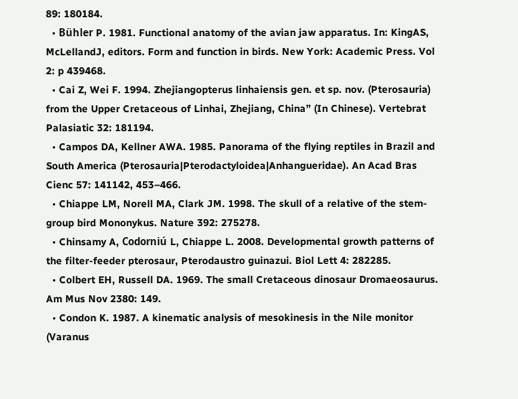89: 180184.
  • Bühler P. 1981. Functional anatomy of the avian jaw apparatus. In: KingAS, McLellandJ, editors. Form and function in birds. New York: Academic Press. Vol 2: p 439468.
  • Cai Z, Wei F. 1994. Zhejiangopterus linhaiensis gen. et sp. nov. (Pterosauria) from the Upper Cretaceous of Linhai, Zhejiang, China” (In Chinese). Vertebrat Palasiatic 32: 181194.
  • Campos DA, Kellner AWA. 1985. Panorama of the flying reptiles in Brazil and South America (Pterosauria|Pterodactyloidea|Anhangueridae). An Acad Bras Cienc 57: 141142, 453–466.
  • Chiappe LM, Norell MA, Clark JM. 1998. The skull of a relative of the stem-group bird Mononykus. Nature 392: 275278.
  • Chinsamy A, Codorniú L, Chiappe L. 2008. Developmental growth patterns of the filter-feeder pterosaur, Pterodaustro guinazui. Biol Lett 4: 282285.
  • Colbert EH, Russell DA. 1969. The small Cretaceous dinosaur Dromaeosaurus. Am Mus Nov 2380: 149.
  • Condon K. 1987. A kinematic analysis of mesokinesis in the Nile monitor (Varanus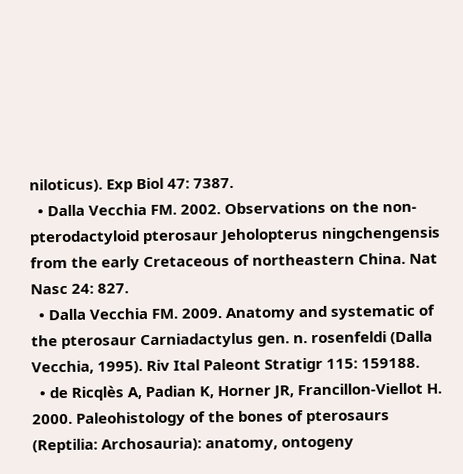niloticus). Exp Biol 47: 7387.
  • Dalla Vecchia FM. 2002. Observations on the non-pterodactyloid pterosaur Jeholopterus ningchengensis from the early Cretaceous of northeastern China. Nat Nasc 24: 827.
  • Dalla Vecchia FM. 2009. Anatomy and systematic of the pterosaur Carniadactylus gen. n. rosenfeldi (Dalla Vecchia, 1995). Riv Ital Paleont Stratigr 115: 159188.
  • de Ricqlès A, Padian K, Horner JR, Francillon-Viellot H. 2000. Paleohistology of the bones of pterosaurs (Reptilia: Archosauria): anatomy, ontogeny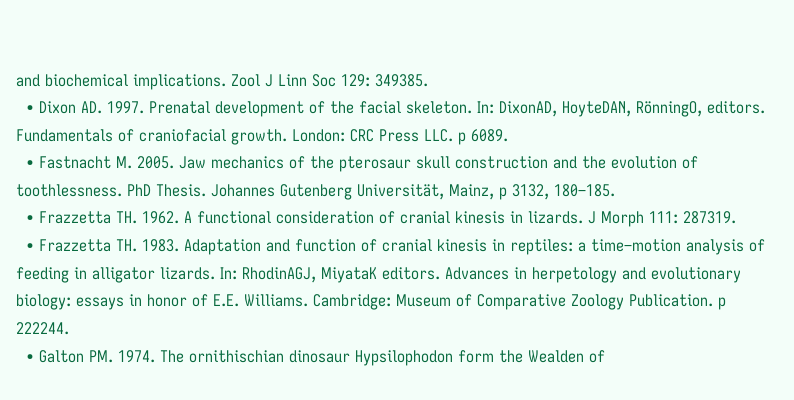and biochemical implications. Zool J Linn Soc 129: 349385.
  • Dixon AD. 1997. Prenatal development of the facial skeleton. In: DixonAD, HoyteDAN, RönningO, editors. Fundamentals of craniofacial growth. London: CRC Press LLC. p 6089.
  • Fastnacht M. 2005. Jaw mechanics of the pterosaur skull construction and the evolution of toothlessness. PhD Thesis. Johannes Gutenberg Universität, Mainz, p 3132, 180–185.
  • Frazzetta TH. 1962. A functional consideration of cranial kinesis in lizards. J Morph 111: 287319.
  • Frazzetta TH. 1983. Adaptation and function of cranial kinesis in reptiles: a time–motion analysis of feeding in alligator lizards. In: RhodinAGJ, MiyataK editors. Advances in herpetology and evolutionary biology: essays in honor of E.E. Williams. Cambridge: Museum of Comparative Zoology Publication. p 222244.
  • Galton PM. 1974. The ornithischian dinosaur Hypsilophodon form the Wealden of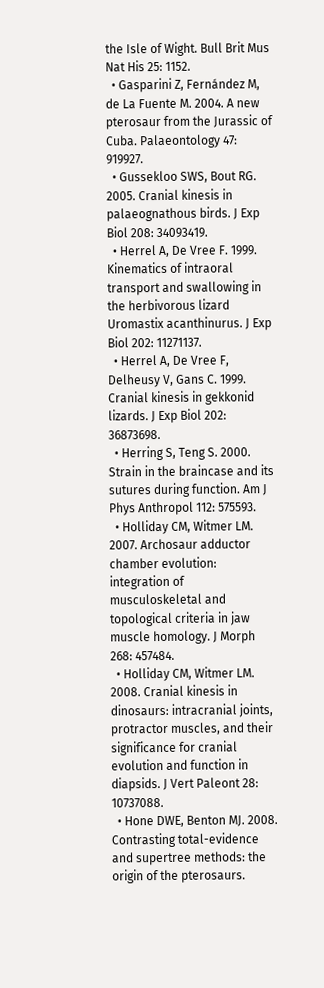the Isle of Wight. Bull Brit Mus Nat His 25: 1152.
  • Gasparini Z, Fernández M, de La Fuente M. 2004. A new pterosaur from the Jurassic of Cuba. Palaeontology 47: 919927.
  • Gussekloo SWS, Bout RG. 2005. Cranial kinesis in palaeognathous birds. J Exp Biol 208: 34093419.
  • Herrel A, De Vree F. 1999. Kinematics of intraoral transport and swallowing in the herbivorous lizard Uromastix acanthinurus. J Exp Biol 202: 11271137.
  • Herrel A, De Vree F, Delheusy V, Gans C. 1999. Cranial kinesis in gekkonid lizards. J Exp Biol 202: 36873698.
  • Herring S, Teng S. 2000. Strain in the braincase and its sutures during function. Am J Phys Anthropol 112: 575593.
  • Holliday CM, Witmer LM. 2007. Archosaur adductor chamber evolution: integration of musculoskeletal and topological criteria in jaw muscle homology. J Morph 268: 457484.
  • Holliday CM, Witmer LM. 2008. Cranial kinesis in dinosaurs: intracranial joints, protractor muscles, and their significance for cranial evolution and function in diapsids. J Vert Paleont 28: 10737088.
  • Hone DWE, Benton MJ. 2008. Contrasting total-evidence and supertree methods: the origin of the pterosaurs.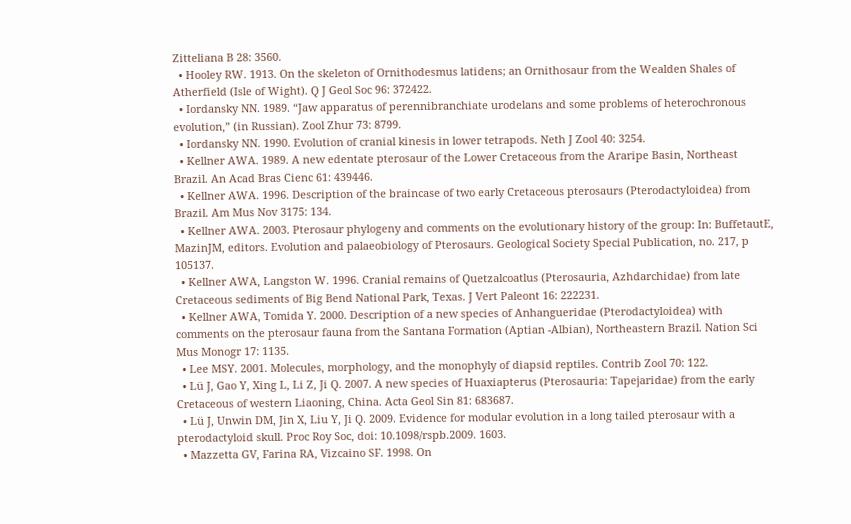Zitteliana B 28: 3560.
  • Hooley RW. 1913. On the skeleton of Ornithodesmus latidens; an Ornithosaur from the Wealden Shales of Atherfield (Isle of Wight). Q J Geol Soc 96: 372422.
  • Iordansky NN. 1989. “Jaw apparatus of perennibranchiate urodelans and some problems of heterochronous evolution,” (in Russian). Zool Zhur 73: 8799.
  • Iordansky NN. 1990. Evolution of cranial kinesis in lower tetrapods. Neth J Zool 40: 3254.
  • Kellner AWA. 1989. A new edentate pterosaur of the Lower Cretaceous from the Araripe Basin, Northeast Brazil. An Acad Bras Cienc 61: 439446.
  • Kellner AWA. 1996. Description of the braincase of two early Cretaceous pterosaurs (Pterodactyloidea) from Brazil. Am Mus Nov 3175: 134.
  • Kellner AWA. 2003. Pterosaur phylogeny and comments on the evolutionary history of the group: In: BuffetautE, MazinJM, editors. Evolution and palaeobiology of Pterosaurs. Geological Society Special Publication, no. 217, p 105137.
  • Kellner AWA, Langston W. 1996. Cranial remains of Quetzalcoatlus (Pterosauria, Azhdarchidae) from late Cretaceous sediments of Big Bend National Park, Texas. J Vert Paleont 16: 222231.
  • Kellner AWA, Tomida Y. 2000. Description of a new species of Anhangueridae (Pterodactyloidea) with comments on the pterosaur fauna from the Santana Formation (Aptian -Albian), Northeastern Brazil. Nation Sci Mus Monogr 17: 1135.
  • Lee MSY. 2001. Molecules, morphology, and the monophyly of diapsid reptiles. Contrib Zool 70: 122.
  • Lü J, Gao Y, Xing L, Li Z, Ji Q. 2007. A new species of Huaxiapterus (Pterosauria: Tapejaridae) from the early Cretaceous of western Liaoning, China. Acta Geol Sin 81: 683687.
  • Lü J, Unwin DM, Jin X, Liu Y, Ji Q. 2009. Evidence for modular evolution in a long tailed pterosaur with a pterodactyloid skull. Proc Roy Soc, doi: 10.1098/rspb.2009. 1603.
  • Mazzetta GV, Farina RA, Vizcaino SF. 1998. On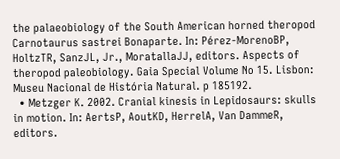the palaeobiology of the South American horned theropod Carnotaurus sastrei Bonaparte. In: Pérez-MorenoBP, HoltzTR, SanzJL, Jr., MoratallaJJ, editors. Aspects of theropod paleobiology. Gaia Special Volume No 15. Lisbon: Museu Nacional de História Natural. p 185192.
  • Metzger K. 2002. Cranial kinesis in Lepidosaurs: skulls in motion. In: AertsP, AoutKD, HerrelA, Van DammeR, editors.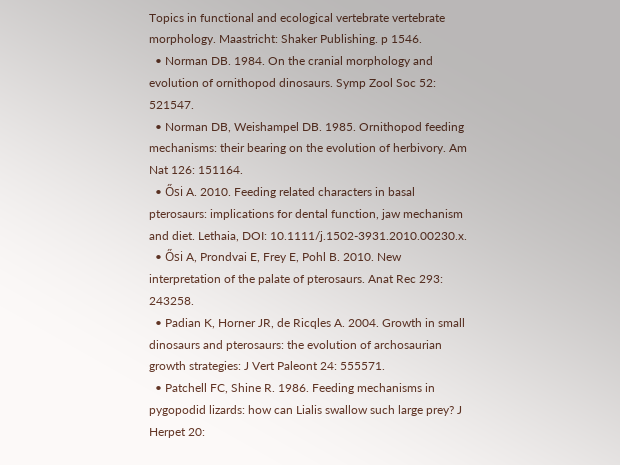Topics in functional and ecological vertebrate vertebrate morphology. Maastricht: Shaker Publishing. p 1546.
  • Norman DB. 1984. On the cranial morphology and evolution of ornithopod dinosaurs. Symp Zool Soc 52: 521547.
  • Norman DB, Weishampel DB. 1985. Ornithopod feeding mechanisms: their bearing on the evolution of herbivory. Am Nat 126: 151164.
  • Ősi A. 2010. Feeding related characters in basal pterosaurs: implications for dental function, jaw mechanism and diet. Lethaia, DOI: 10.1111/j.1502-3931.2010.00230.x.
  • Ősi A, Prondvai E, Frey E, Pohl B. 2010. New interpretation of the palate of pterosaurs. Anat Rec 293: 243258.
  • Padian K, Horner JR, de Ricqles A. 2004. Growth in small dinosaurs and pterosaurs: the evolution of archosaurian growth strategies: J Vert Paleont 24: 555571.
  • Patchell FC, Shine R. 1986. Feeding mechanisms in pygopodid lizards: how can Lialis swallow such large prey? J Herpet 20: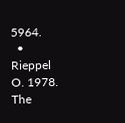5964.
  • Rieppel O. 1978. The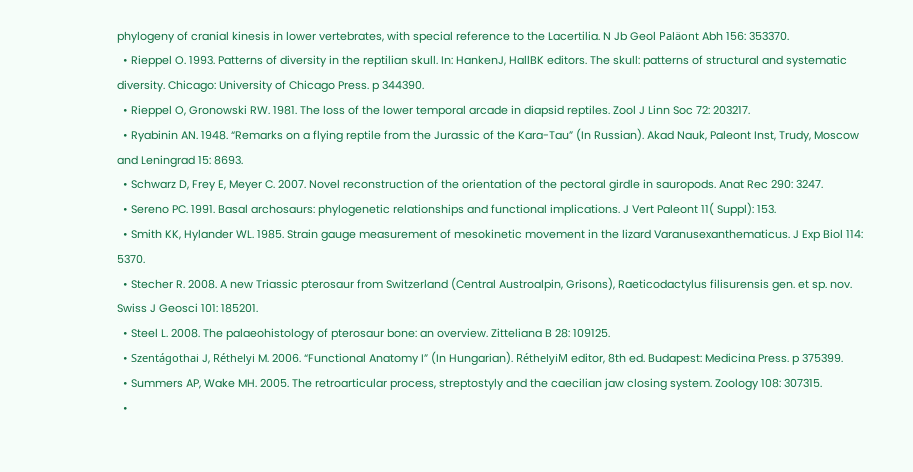phylogeny of cranial kinesis in lower vertebrates, with special reference to the Lacertilia. N Jb Geol Paläont Abh 156: 353370.
  • Rieppel O. 1993. Patterns of diversity in the reptilian skull. In: HankenJ, HallBK editors. The skull: patterns of structural and systematic diversity. Chicago: University of Chicago Press. p 344390.
  • Rieppel O, Gronowski RW. 1981. The loss of the lower temporal arcade in diapsid reptiles. Zool J Linn Soc 72: 203217.
  • Ryabinin AN. 1948. “Remarks on a flying reptile from the Jurassic of the Kara-Tau” (In Russian). Akad Nauk, Paleont Inst, Trudy, Moscow and Leningrad 15: 8693.
  • Schwarz D, Frey E, Meyer C. 2007. Novel reconstruction of the orientation of the pectoral girdle in sauropods. Anat Rec 290: 3247.
  • Sereno PC. 1991. Basal archosaurs: phylogenetic relationships and functional implications. J Vert Paleont 11( Suppl): 153.
  • Smith KK, Hylander WL. 1985. Strain gauge measurement of mesokinetic movement in the lizard Varanusexanthematicus. J Exp Biol 114: 5370.
  • Stecher R. 2008. A new Triassic pterosaur from Switzerland (Central Austroalpin, Grisons), Raeticodactylus filisurensis gen. et sp. nov. Swiss J Geosci 101: 185201.
  • Steel L. 2008. The palaeohistology of pterosaur bone: an overview. Zitteliana B 28: 109125.
  • Szentágothai J, Réthelyi M. 2006. “Functional Anatomy I” (In Hungarian). RéthelyiM editor, 8th ed. Budapest: Medicina Press. p 375399.
  • Summers AP, Wake MH. 2005. The retroarticular process, streptostyly and the caecilian jaw closing system. Zoology 108: 307315.
  •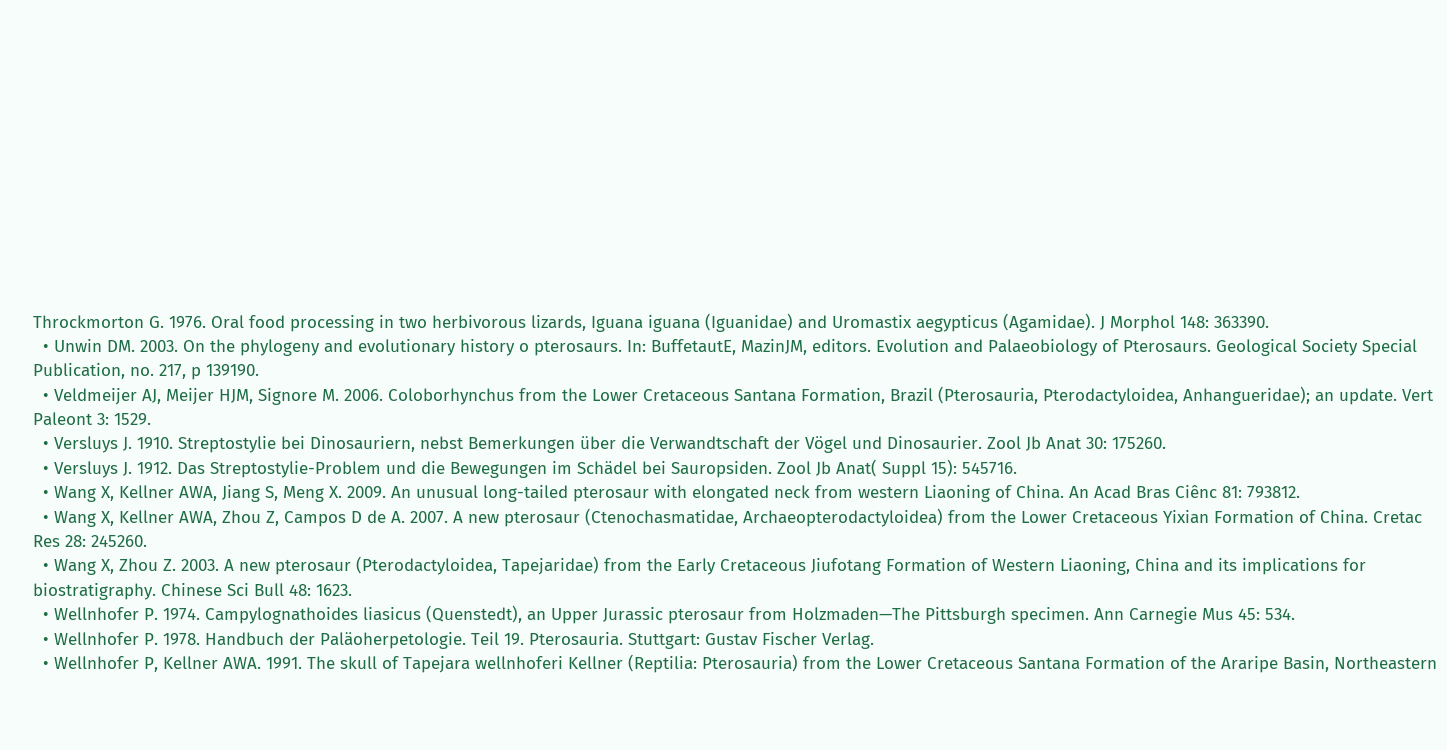Throckmorton G. 1976. Oral food processing in two herbivorous lizards, Iguana iguana (Iguanidae) and Uromastix aegypticus (Agamidae). J Morphol 148: 363390.
  • Unwin DM. 2003. On the phylogeny and evolutionary history o pterosaurs. In: BuffetautE, MazinJM, editors. Evolution and Palaeobiology of Pterosaurs. Geological Society Special Publication, no. 217, p 139190.
  • Veldmeijer AJ, Meijer HJM, Signore M. 2006. Coloborhynchus from the Lower Cretaceous Santana Formation, Brazil (Pterosauria, Pterodactyloidea, Anhangueridae); an update. Vert Paleont 3: 1529.
  • Versluys J. 1910. Streptostylie bei Dinosauriern, nebst Bemerkungen über die Verwandtschaft der Vögel und Dinosaurier. Zool Jb Anat 30: 175260.
  • Versluys J. 1912. Das Streptostylie-Problem und die Bewegungen im Schädel bei Sauropsiden. Zool Jb Anat( Suppl 15): 545716.
  • Wang X, Kellner AWA, Jiang S, Meng X. 2009. An unusual long-tailed pterosaur with elongated neck from western Liaoning of China. An Acad Bras Ciênc 81: 793812.
  • Wang X, Kellner AWA, Zhou Z, Campos D de A. 2007. A new pterosaur (Ctenochasmatidae, Archaeopterodactyloidea) from the Lower Cretaceous Yixian Formation of China. Cretac Res 28: 245260.
  • Wang X, Zhou Z. 2003. A new pterosaur (Pterodactyloidea, Tapejaridae) from the Early Cretaceous Jiufotang Formation of Western Liaoning, China and its implications for biostratigraphy. Chinese Sci Bull 48: 1623.
  • Wellnhofer P. 1974. Campylognathoides liasicus (Quenstedt), an Upper Jurassic pterosaur from Holzmaden—The Pittsburgh specimen. Ann Carnegie Mus 45: 534.
  • Wellnhofer P. 1978. Handbuch der Paläoherpetologie. Teil 19. Pterosauria. Stuttgart: Gustav Fischer Verlag.
  • Wellnhofer P, Kellner AWA. 1991. The skull of Tapejara wellnhoferi Kellner (Reptilia: Pterosauria) from the Lower Cretaceous Santana Formation of the Araripe Basin, Northeastern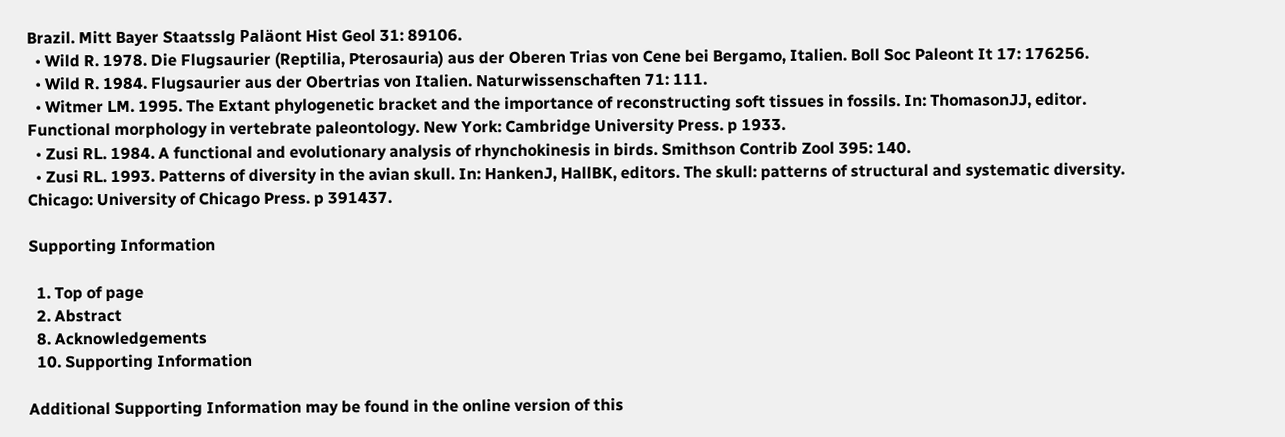Brazil. Mitt Bayer Staatsslg Paläont Hist Geol 31: 89106.
  • Wild R. 1978. Die Flugsaurier (Reptilia, Pterosauria) aus der Oberen Trias von Cene bei Bergamo, Italien. Boll Soc Paleont It 17: 176256.
  • Wild R. 1984. Flugsaurier aus der Obertrias von Italien. Naturwissenschaften 71: 111.
  • Witmer LM. 1995. The Extant phylogenetic bracket and the importance of reconstructing soft tissues in fossils. In: ThomasonJJ, editor. Functional morphology in vertebrate paleontology. New York: Cambridge University Press. p 1933.
  • Zusi RL. 1984. A functional and evolutionary analysis of rhynchokinesis in birds. Smithson Contrib Zool 395: 140.
  • Zusi RL. 1993. Patterns of diversity in the avian skull. In: HankenJ, HallBK, editors. The skull: patterns of structural and systematic diversity. Chicago: University of Chicago Press. p 391437.

Supporting Information

  1. Top of page
  2. Abstract
  8. Acknowledgements
  10. Supporting Information

Additional Supporting Information may be found in the online version of this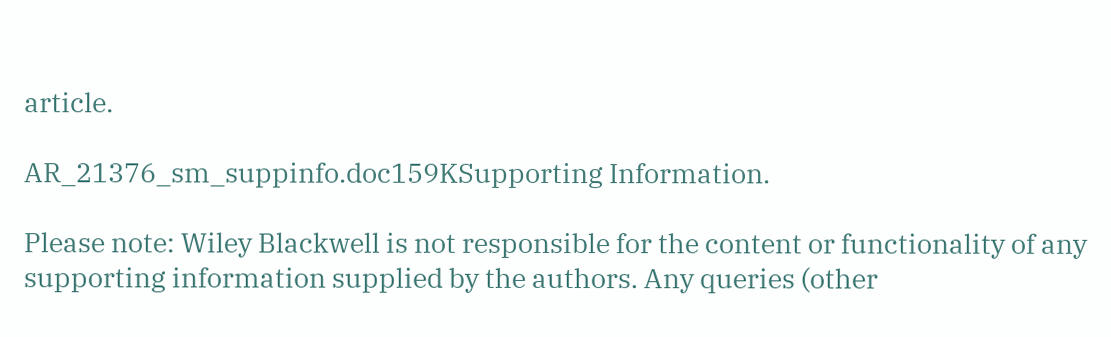article.

AR_21376_sm_suppinfo.doc159KSupporting Information.

Please note: Wiley Blackwell is not responsible for the content or functionality of any supporting information supplied by the authors. Any queries (other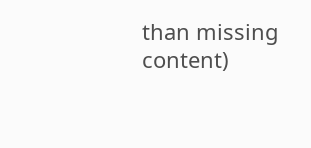than missing content)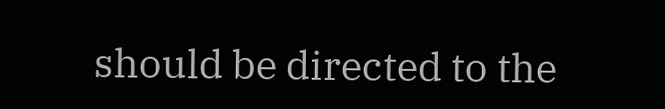should be directed to the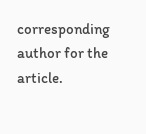corresponding author for the article.